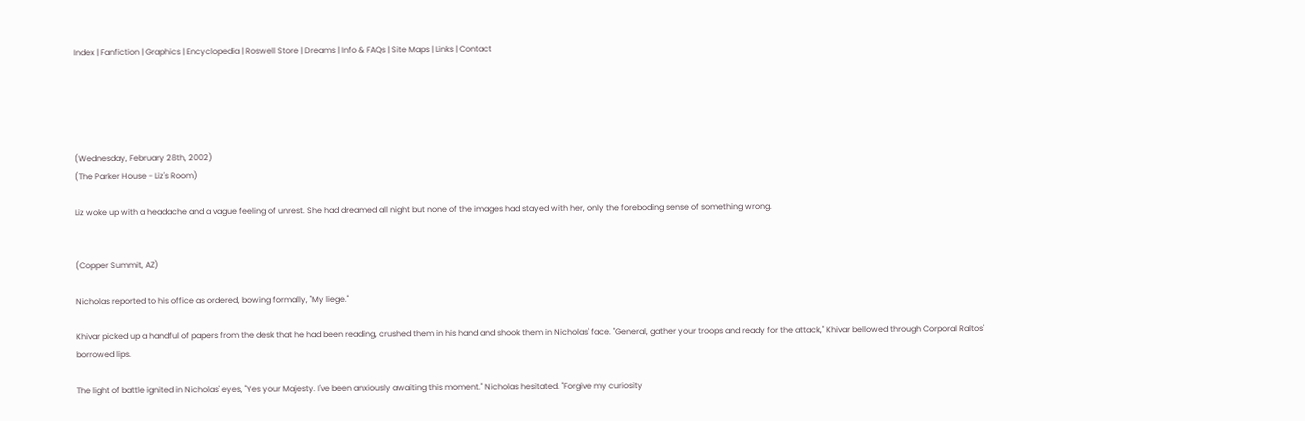Index | Fanfiction | Graphics | Encyclopedia | Roswell Store | Dreams | Info & FAQs | Site Maps | Links | Contact





(Wednesday, February 28th, 2002)
(The Parker House - Liz's Room)

Liz woke up with a headache and a vague feeling of unrest. She had dreamed all night but none of the images had stayed with her, only the foreboding sense of something wrong.


(Copper Summit, AZ)

Nicholas reported to his office as ordered, bowing formally, "My liege."

Khivar picked up a handful of papers from the desk that he had been reading, crushed them in his hand and shook them in Nicholas' face. "General, gather your troops and ready for the attack," Khivar bellowed through Corporal Raltos' borrowed lips.

The light of battle ignited in Nicholas' eyes, "Yes your Majesty. I've been anxiously awaiting this moment." Nicholas hesitated. "Forgive my curiosity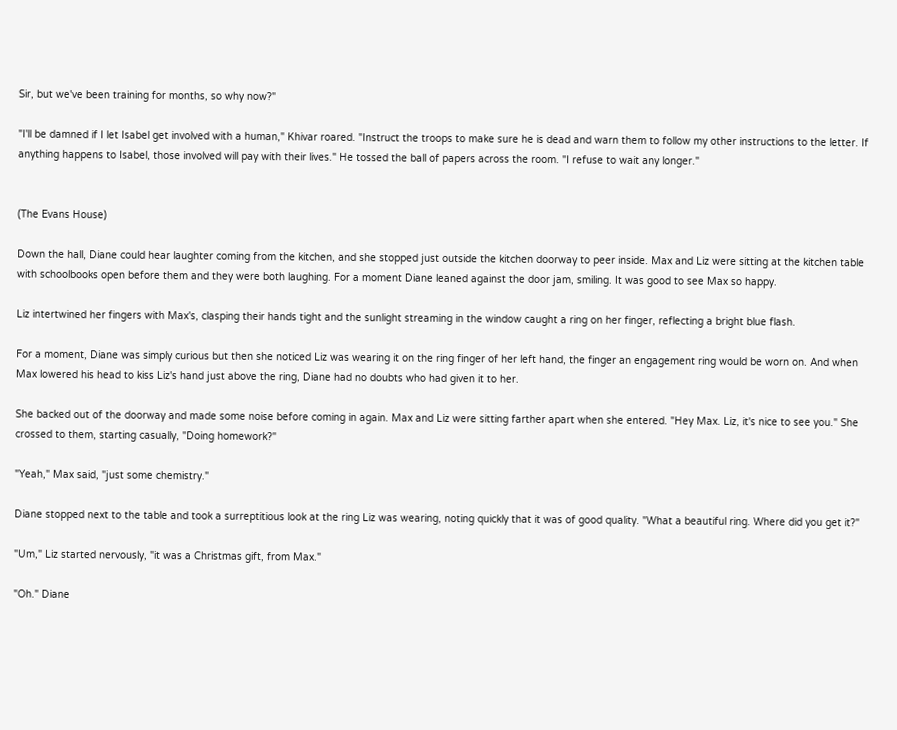Sir, but we've been training for months, so why now?"

"I'll be damned if I let Isabel get involved with a human," Khivar roared. "Instruct the troops to make sure he is dead and warn them to follow my other instructions to the letter. If anything happens to Isabel, those involved will pay with their lives." He tossed the ball of papers across the room. "I refuse to wait any longer."


(The Evans House)

Down the hall, Diane could hear laughter coming from the kitchen, and she stopped just outside the kitchen doorway to peer inside. Max and Liz were sitting at the kitchen table with schoolbooks open before them and they were both laughing. For a moment Diane leaned against the door jam, smiling. It was good to see Max so happy.

Liz intertwined her fingers with Max's, clasping their hands tight and the sunlight streaming in the window caught a ring on her finger, reflecting a bright blue flash.

For a moment, Diane was simply curious but then she noticed Liz was wearing it on the ring finger of her left hand, the finger an engagement ring would be worn on. And when Max lowered his head to kiss Liz's hand just above the ring, Diane had no doubts who had given it to her.

She backed out of the doorway and made some noise before coming in again. Max and Liz were sitting farther apart when she entered. "Hey Max. Liz, it's nice to see you." She crossed to them, starting casually, "Doing homework?"

"Yeah," Max said, "just some chemistry."

Diane stopped next to the table and took a surreptitious look at the ring Liz was wearing, noting quickly that it was of good quality. "What a beautiful ring. Where did you get it?"

"Um," Liz started nervously, "it was a Christmas gift, from Max."

"Oh." Diane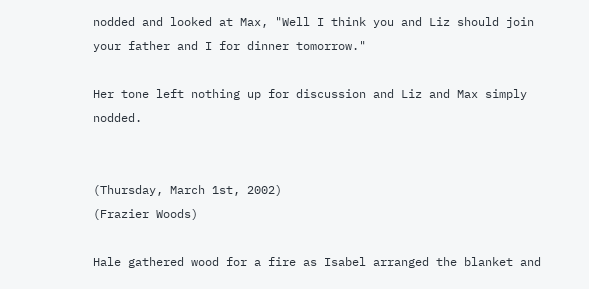nodded and looked at Max, "Well I think you and Liz should join your father and I for dinner tomorrow."

Her tone left nothing up for discussion and Liz and Max simply nodded.


(Thursday, March 1st, 2002)
(Frazier Woods)

Hale gathered wood for a fire as Isabel arranged the blanket and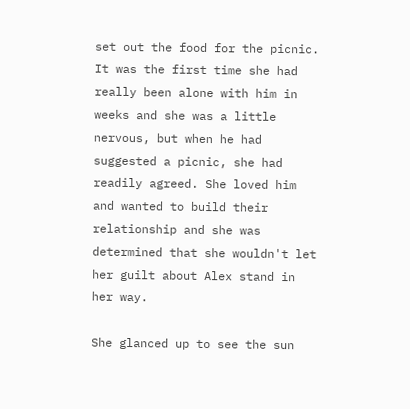set out the food for the picnic. It was the first time she had really been alone with him in weeks and she was a little nervous, but when he had suggested a picnic, she had readily agreed. She loved him and wanted to build their relationship and she was determined that she wouldn't let her guilt about Alex stand in her way.

She glanced up to see the sun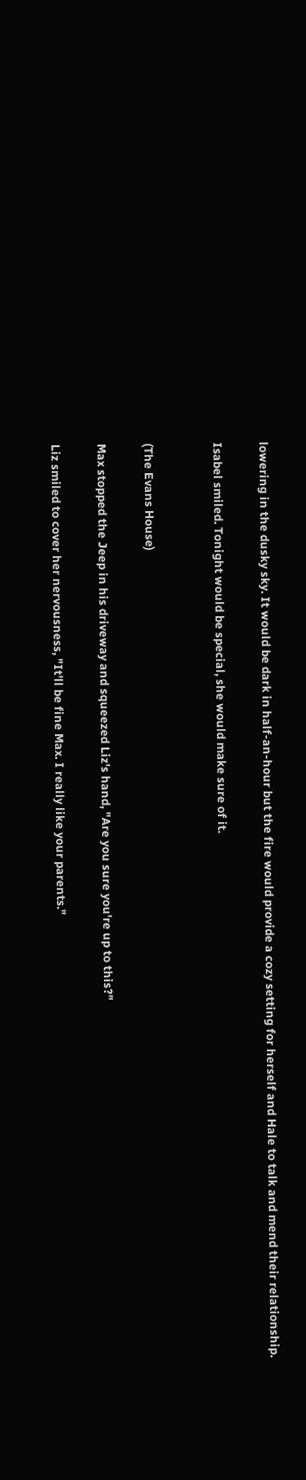lowering in the dusky sky. It would be dark in half-an-hour but the fire would provide a cozy setting for herself and Hale to talk and mend their relationship.

Isabel smiled. Tonight would be special, she would make sure of it.


(The Evans House)

Max stopped the Jeep in his driveway and squeezed Liz's hand, "Are you sure you're up to this?"

Liz smiled to cover her nervousness, "It'll be fine Max. I really like your parents."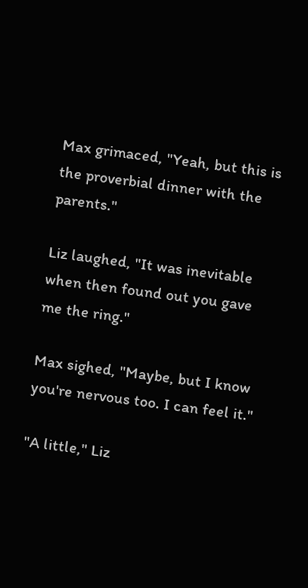Max grimaced, "Yeah, but this is the proverbial dinner with the parents."

Liz laughed, "It was inevitable when then found out you gave me the ring."

Max sighed, "Maybe, but I know you're nervous too. I can feel it."

"A little," Liz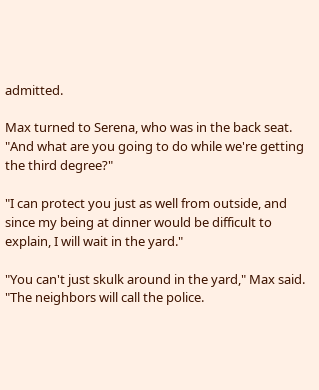admitted.

Max turned to Serena, who was in the back seat. "And what are you going to do while we're getting the third degree?"

"I can protect you just as well from outside, and since my being at dinner would be difficult to explain, I will wait in the yard."

"You can't just skulk around in the yard," Max said. "The neighbors will call the police.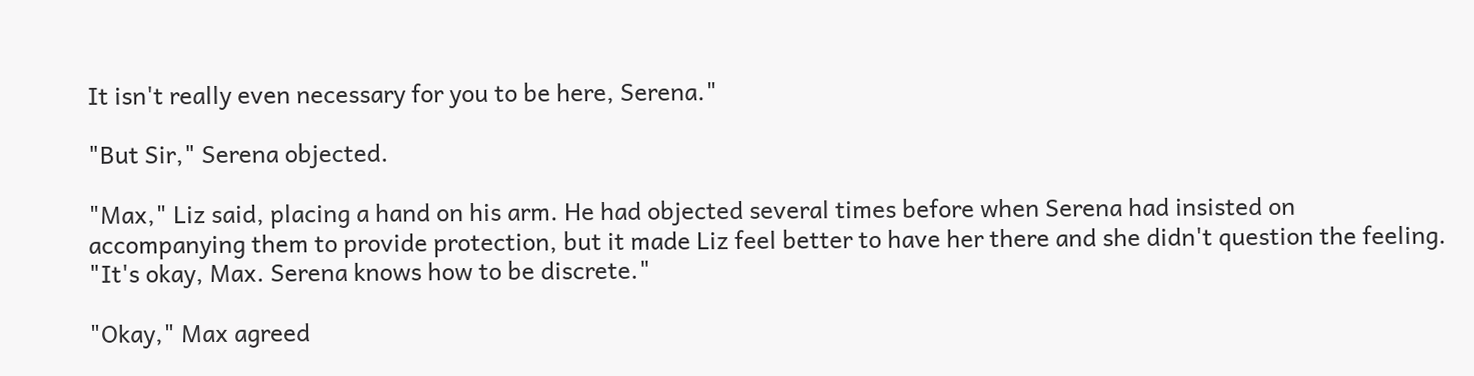It isn't really even necessary for you to be here, Serena."

"But Sir," Serena objected.

"Max," Liz said, placing a hand on his arm. He had objected several times before when Serena had insisted on accompanying them to provide protection, but it made Liz feel better to have her there and she didn't question the feeling. "It's okay, Max. Serena knows how to be discrete."

"Okay," Max agreed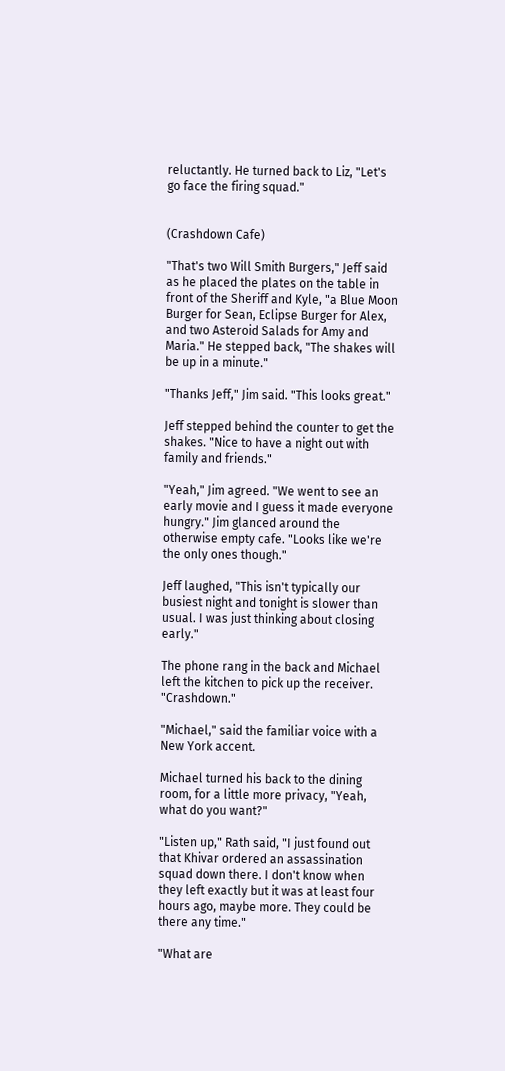reluctantly. He turned back to Liz, "Let's go face the firing squad."


(Crashdown Cafe)

"That's two Will Smith Burgers," Jeff said as he placed the plates on the table in front of the Sheriff and Kyle, "a Blue Moon Burger for Sean, Eclipse Burger for Alex, and two Asteroid Salads for Amy and Maria." He stepped back, "The shakes will be up in a minute."

"Thanks Jeff," Jim said. "This looks great."

Jeff stepped behind the counter to get the shakes. "Nice to have a night out with family and friends."

"Yeah," Jim agreed. "We went to see an early movie and I guess it made everyone hungry." Jim glanced around the otherwise empty cafe. "Looks like we're the only ones though."

Jeff laughed, "This isn't typically our busiest night and tonight is slower than usual. I was just thinking about closing early."

The phone rang in the back and Michael left the kitchen to pick up the receiver. "Crashdown."

"Michael," said the familiar voice with a New York accent.

Michael turned his back to the dining room, for a little more privacy, "Yeah, what do you want?"

"Listen up," Rath said, "I just found out that Khivar ordered an assassination squad down there. I don't know when they left exactly but it was at least four hours ago, maybe more. They could be there any time."

"What are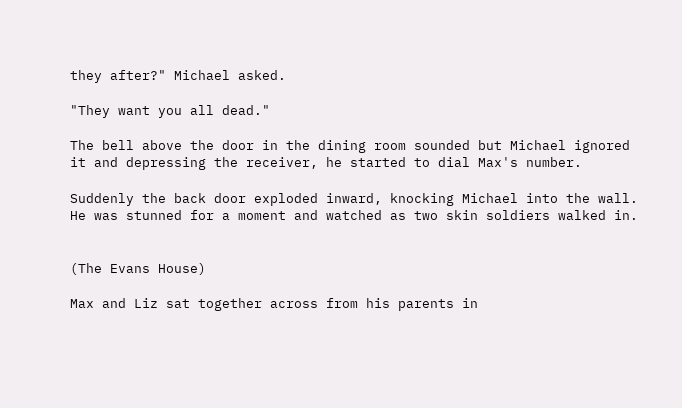they after?" Michael asked.

"They want you all dead."

The bell above the door in the dining room sounded but Michael ignored it and depressing the receiver, he started to dial Max's number.

Suddenly the back door exploded inward, knocking Michael into the wall. He was stunned for a moment and watched as two skin soldiers walked in.


(The Evans House)

Max and Liz sat together across from his parents in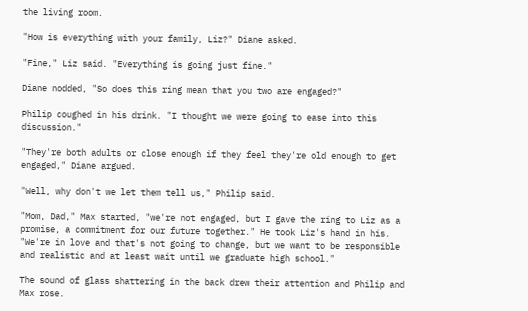the living room.

"How is everything with your family, Liz?" Diane asked.

"Fine," Liz said. "Everything is going just fine."

Diane nodded, "So does this ring mean that you two are engaged?"

Philip coughed in his drink. "I thought we were going to ease into this discussion."

"They're both adults or close enough if they feel they're old enough to get engaged," Diane argued.

"Well, why don't we let them tell us," Philip said.

"Mom, Dad," Max started, "we're not engaged, but I gave the ring to Liz as a promise, a commitment for our future together." He took Liz's hand in his. "We're in love and that's not going to change, but we want to be responsible and realistic and at least wait until we graduate high school."

The sound of glass shattering in the back drew their attention and Philip and Max rose.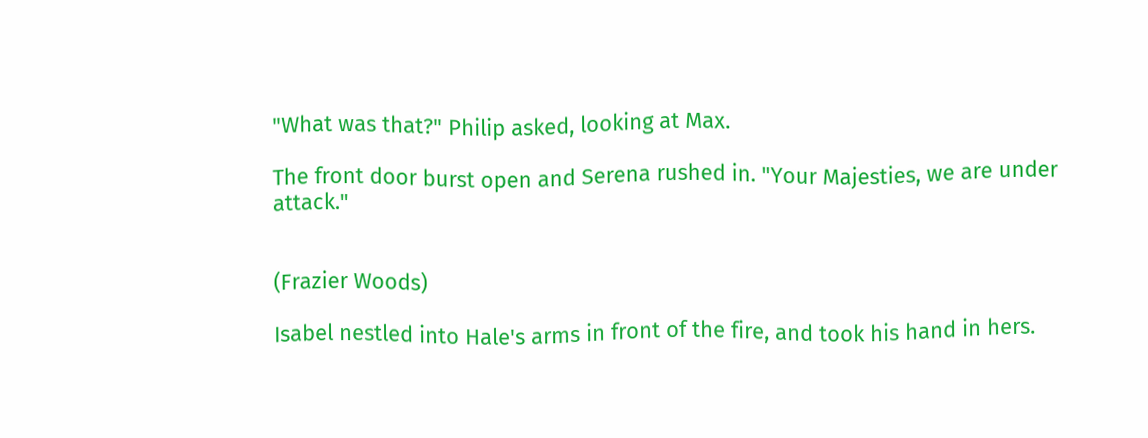"What was that?" Philip asked, looking at Max.

The front door burst open and Serena rushed in. "Your Majesties, we are under attack."


(Frazier Woods)

Isabel nestled into Hale's arms in front of the fire, and took his hand in hers.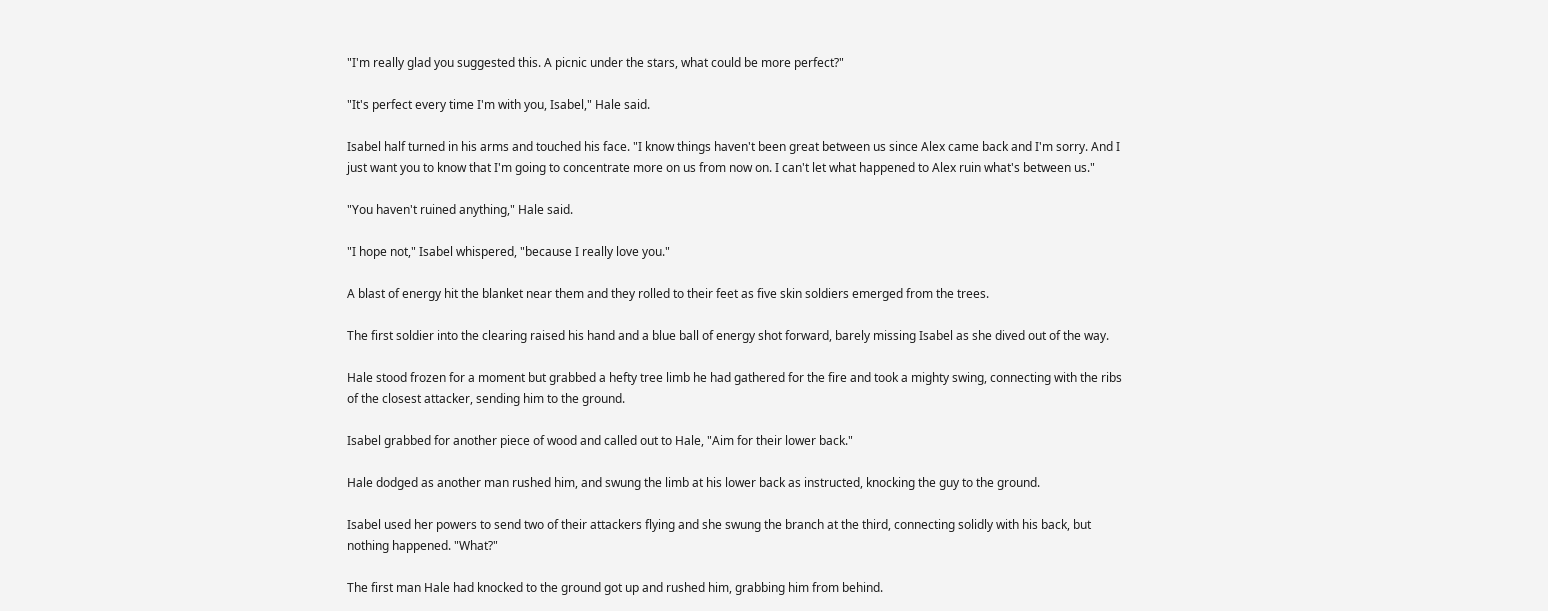"I'm really glad you suggested this. A picnic under the stars, what could be more perfect?"

"It's perfect every time I'm with you, Isabel," Hale said.

Isabel half turned in his arms and touched his face. "I know things haven't been great between us since Alex came back and I'm sorry. And I just want you to know that I'm going to concentrate more on us from now on. I can't let what happened to Alex ruin what's between us."

"You haven't ruined anything," Hale said.

"I hope not," Isabel whispered, "because I really love you."

A blast of energy hit the blanket near them and they rolled to their feet as five skin soldiers emerged from the trees.

The first soldier into the clearing raised his hand and a blue ball of energy shot forward, barely missing Isabel as she dived out of the way.

Hale stood frozen for a moment but grabbed a hefty tree limb he had gathered for the fire and took a mighty swing, connecting with the ribs of the closest attacker, sending him to the ground.

Isabel grabbed for another piece of wood and called out to Hale, "Aim for their lower back."

Hale dodged as another man rushed him, and swung the limb at his lower back as instructed, knocking the guy to the ground.

Isabel used her powers to send two of their attackers flying and she swung the branch at the third, connecting solidly with his back, but nothing happened. "What?"

The first man Hale had knocked to the ground got up and rushed him, grabbing him from behind.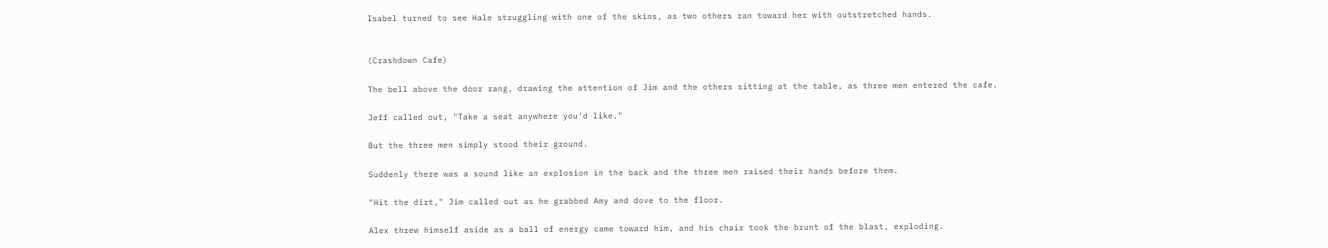Isabel turned to see Hale struggling with one of the skins, as two others ran toward her with outstretched hands.


(Crashdown Cafe)

The bell above the door rang, drawing the attention of Jim and the others sitting at the table, as three men entered the cafe.

Jeff called out, "Take a seat anywhere you'd like."

But the three men simply stood their ground.

Suddenly there was a sound like an explosion in the back and the three men raised their hands before them.

"Hit the dirt," Jim called out as he grabbed Amy and dove to the floor.

Alex threw himself aside as a ball of energy came toward him, and his chair took the brunt of the blast, exploding.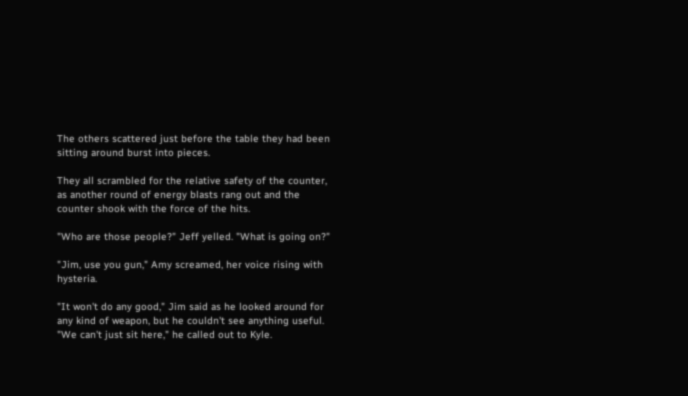The others scattered just before the table they had been sitting around burst into pieces.

They all scrambled for the relative safety of the counter, as another round of energy blasts rang out and the counter shook with the force of the hits.

"Who are those people?" Jeff yelled. "What is going on?"

"Jim, use you gun," Amy screamed, her voice rising with hysteria.

"It won't do any good," Jim said as he looked around for any kind of weapon, but he couldn't see anything useful. "We can't just sit here," he called out to Kyle.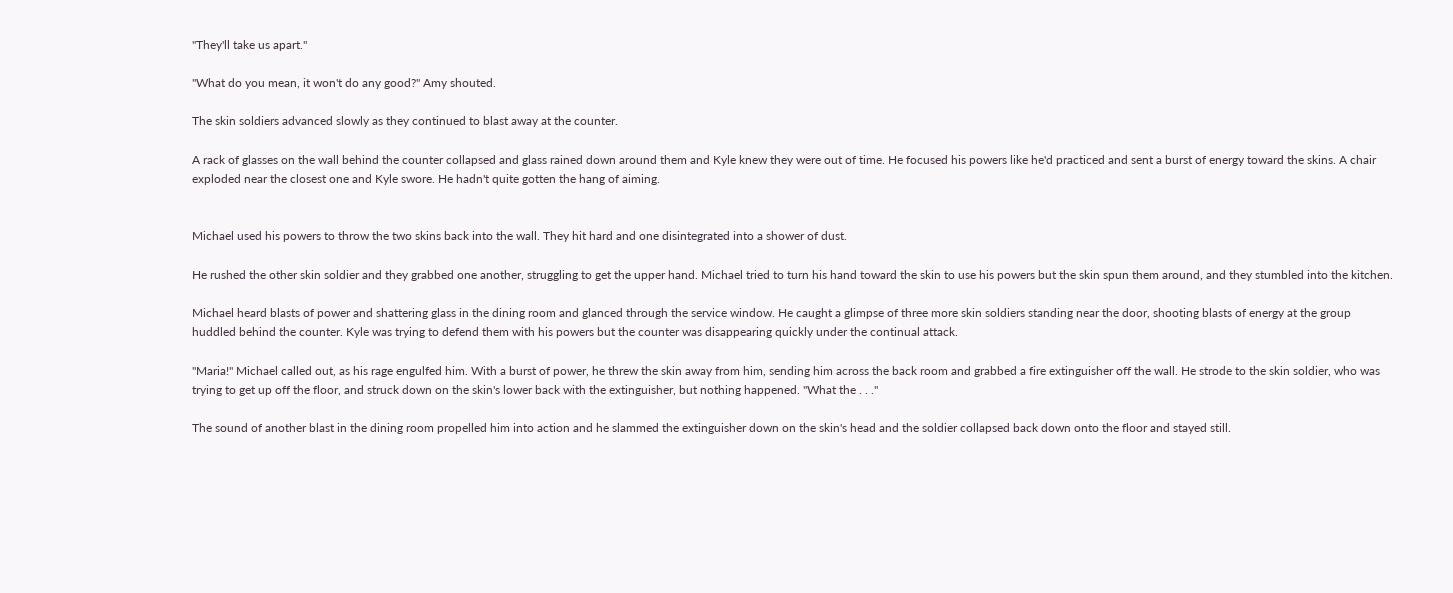"They'll take us apart."

"What do you mean, it won't do any good?" Amy shouted.

The skin soldiers advanced slowly as they continued to blast away at the counter.

A rack of glasses on the wall behind the counter collapsed and glass rained down around them and Kyle knew they were out of time. He focused his powers like he'd practiced and sent a burst of energy toward the skins. A chair exploded near the closest one and Kyle swore. He hadn't quite gotten the hang of aiming.


Michael used his powers to throw the two skins back into the wall. They hit hard and one disintegrated into a shower of dust.

He rushed the other skin soldier and they grabbed one another, struggling to get the upper hand. Michael tried to turn his hand toward the skin to use his powers but the skin spun them around, and they stumbled into the kitchen.

Michael heard blasts of power and shattering glass in the dining room and glanced through the service window. He caught a glimpse of three more skin soldiers standing near the door, shooting blasts of energy at the group huddled behind the counter. Kyle was trying to defend them with his powers but the counter was disappearing quickly under the continual attack.

"Maria!" Michael called out, as his rage engulfed him. With a burst of power, he threw the skin away from him, sending him across the back room and grabbed a fire extinguisher off the wall. He strode to the skin soldier, who was trying to get up off the floor, and struck down on the skin's lower back with the extinguisher, but nothing happened. "What the . . ."

The sound of another blast in the dining room propelled him into action and he slammed the extinguisher down on the skin's head and the soldier collapsed back down onto the floor and stayed still.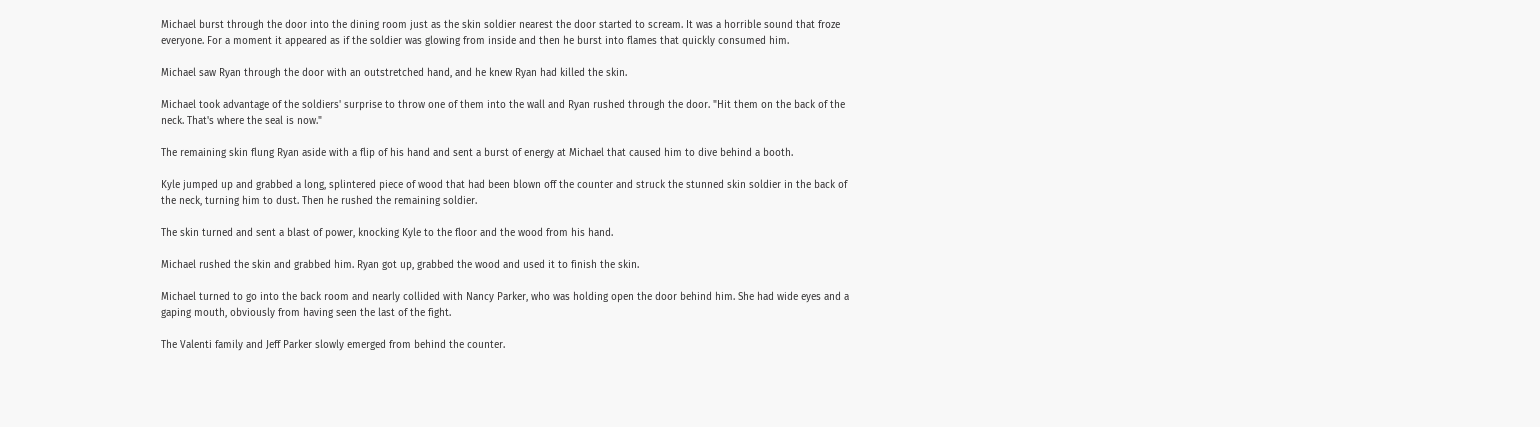Michael burst through the door into the dining room just as the skin soldier nearest the door started to scream. It was a horrible sound that froze everyone. For a moment it appeared as if the soldier was glowing from inside and then he burst into flames that quickly consumed him.

Michael saw Ryan through the door with an outstretched hand, and he knew Ryan had killed the skin.

Michael took advantage of the soldiers' surprise to throw one of them into the wall and Ryan rushed through the door. "Hit them on the back of the neck. That's where the seal is now."

The remaining skin flung Ryan aside with a flip of his hand and sent a burst of energy at Michael that caused him to dive behind a booth.

Kyle jumped up and grabbed a long, splintered piece of wood that had been blown off the counter and struck the stunned skin soldier in the back of the neck, turning him to dust. Then he rushed the remaining soldier.

The skin turned and sent a blast of power, knocking Kyle to the floor and the wood from his hand.

Michael rushed the skin and grabbed him. Ryan got up, grabbed the wood and used it to finish the skin.

Michael turned to go into the back room and nearly collided with Nancy Parker, who was holding open the door behind him. She had wide eyes and a gaping mouth, obviously from having seen the last of the fight.

The Valenti family and Jeff Parker slowly emerged from behind the counter.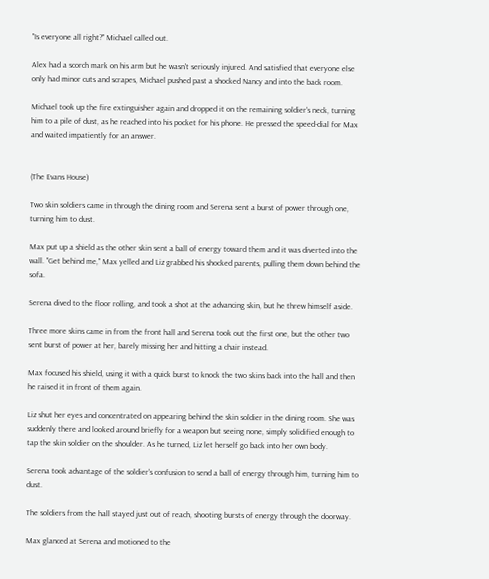"Is everyone all right?" Michael called out.

Alex had a scorch mark on his arm but he wasn't seriously injured. And satisfied that everyone else only had minor cuts and scrapes, Michael pushed past a shocked Nancy and into the back room.

Michael took up the fire extinguisher again and dropped it on the remaining soldier's neck, turning him to a pile of dust, as he reached into his pocket for his phone. He pressed the speed-dial for Max and waited impatiently for an answer.


(The Evans House)

Two skin soldiers came in through the dining room and Serena sent a burst of power through one, turning him to dust.

Max put up a shield as the other skin sent a ball of energy toward them and it was diverted into the wall. "Get behind me," Max yelled and Liz grabbed his shocked parents, pulling them down behind the sofa.

Serena dived to the floor rolling, and took a shot at the advancing skin, but he threw himself aside.

Three more skins came in from the front hall and Serena took out the first one, but the other two sent burst of power at her, barely missing her and hitting a chair instead.

Max focused his shield, using it with a quick burst to knock the two skins back into the hall and then he raised it in front of them again.

Liz shut her eyes and concentrated on appearing behind the skin soldier in the dining room. She was suddenly there and looked around briefly for a weapon but seeing none, simply solidified enough to tap the skin soldier on the shoulder. As he turned, Liz let herself go back into her own body.

Serena took advantage of the soldier's confusion to send a ball of energy through him, turning him to dust.

The soldiers from the hall stayed just out of reach, shooting bursts of energy through the doorway.

Max glanced at Serena and motioned to the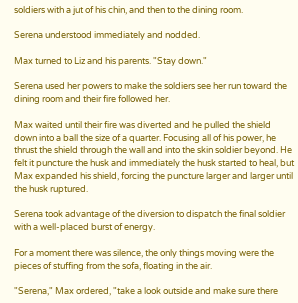soldiers with a jut of his chin, and then to the dining room.

Serena understood immediately and nodded.

Max turned to Liz and his parents. "Stay down."

Serena used her powers to make the soldiers see her run toward the dining room and their fire followed her.

Max waited until their fire was diverted and he pulled the shield down into a ball the size of a quarter. Focusing all of his power, he thrust the shield through the wall and into the skin soldier beyond. He felt it puncture the husk and immediately the husk started to heal, but Max expanded his shield, forcing the puncture larger and larger until the husk ruptured.

Serena took advantage of the diversion to dispatch the final soldier with a well-placed burst of energy.

For a moment there was silence, the only things moving were the pieces of stuffing from the sofa, floating in the air.

"Serena," Max ordered, "take a look outside and make sure there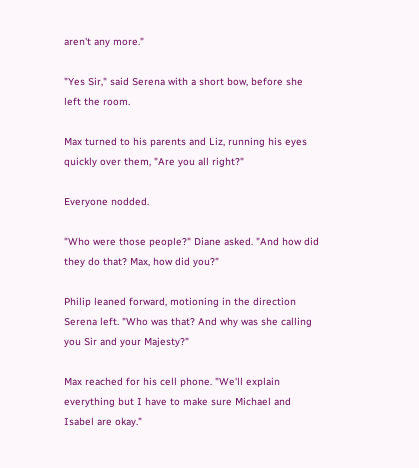aren't any more."

"Yes Sir," said Serena with a short bow, before she left the room.

Max turned to his parents and Liz, running his eyes quickly over them, "Are you all right?"

Everyone nodded.

"Who were those people?" Diane asked. "And how did they do that? Max, how did you?"

Philip leaned forward, motioning in the direction Serena left. "Who was that? And why was she calling you Sir and your Majesty?"

Max reached for his cell phone. "We'll explain everything but I have to make sure Michael and Isabel are okay."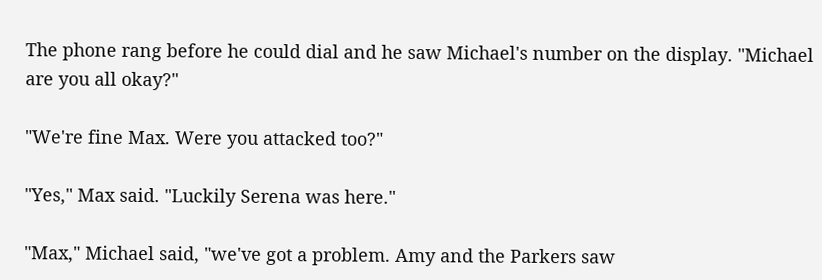The phone rang before he could dial and he saw Michael's number on the display. "Michael are you all okay?"

"We're fine Max. Were you attacked too?"

"Yes," Max said. "Luckily Serena was here."

"Max," Michael said, "we've got a problem. Amy and the Parkers saw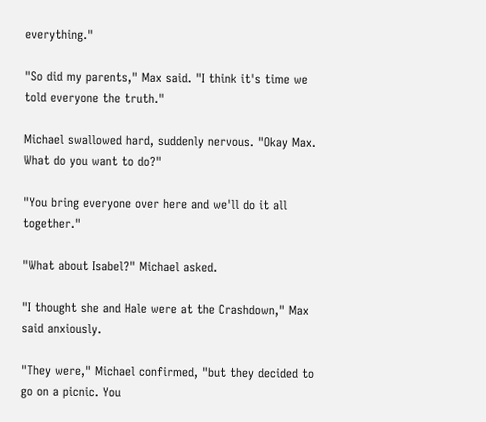everything."

"So did my parents," Max said. "I think it's time we told everyone the truth."

Michael swallowed hard, suddenly nervous. "Okay Max. What do you want to do?"

"You bring everyone over here and we'll do it all together."

"What about Isabel?" Michael asked.

"I thought she and Hale were at the Crashdown," Max said anxiously.

"They were," Michael confirmed, "but they decided to go on a picnic. You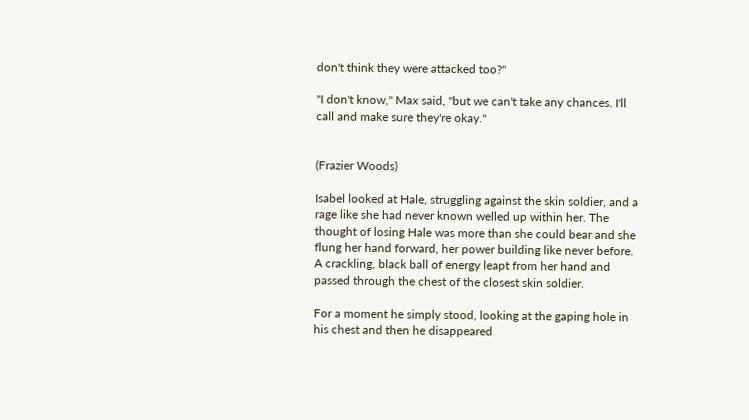don't think they were attacked too?"

"I don't know," Max said, "but we can't take any chances. I'll call and make sure they're okay."


(Frazier Woods)

Isabel looked at Hale, struggling against the skin soldier, and a rage like she had never known welled up within her. The thought of losing Hale was more than she could bear and she flung her hand forward, her power building like never before. A crackling, black ball of energy leapt from her hand and passed through the chest of the closest skin soldier.

For a moment he simply stood, looking at the gaping hole in his chest and then he disappeared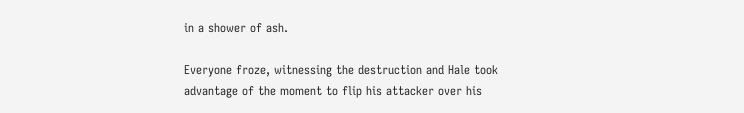in a shower of ash.

Everyone froze, witnessing the destruction and Hale took advantage of the moment to flip his attacker over his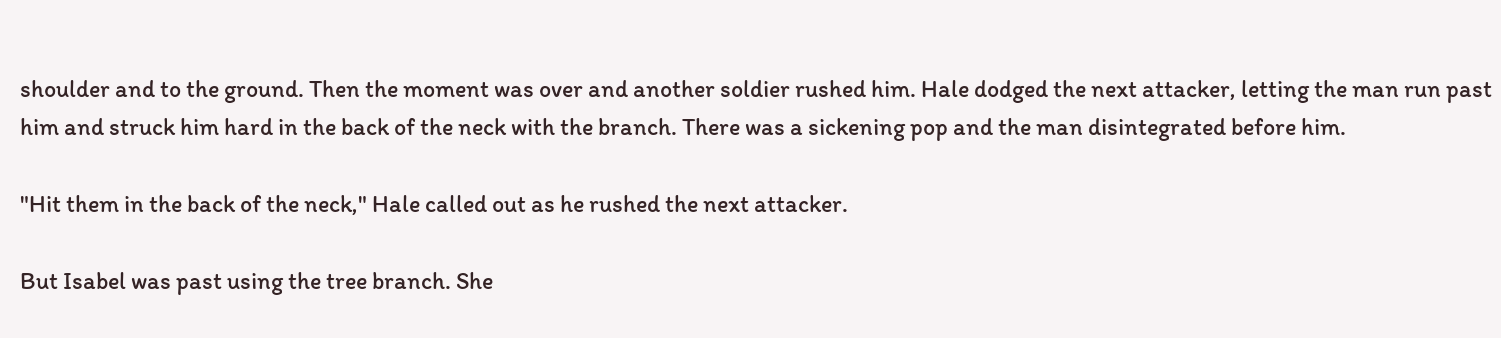shoulder and to the ground. Then the moment was over and another soldier rushed him. Hale dodged the next attacker, letting the man run past him and struck him hard in the back of the neck with the branch. There was a sickening pop and the man disintegrated before him.

"Hit them in the back of the neck," Hale called out as he rushed the next attacker.

But Isabel was past using the tree branch. She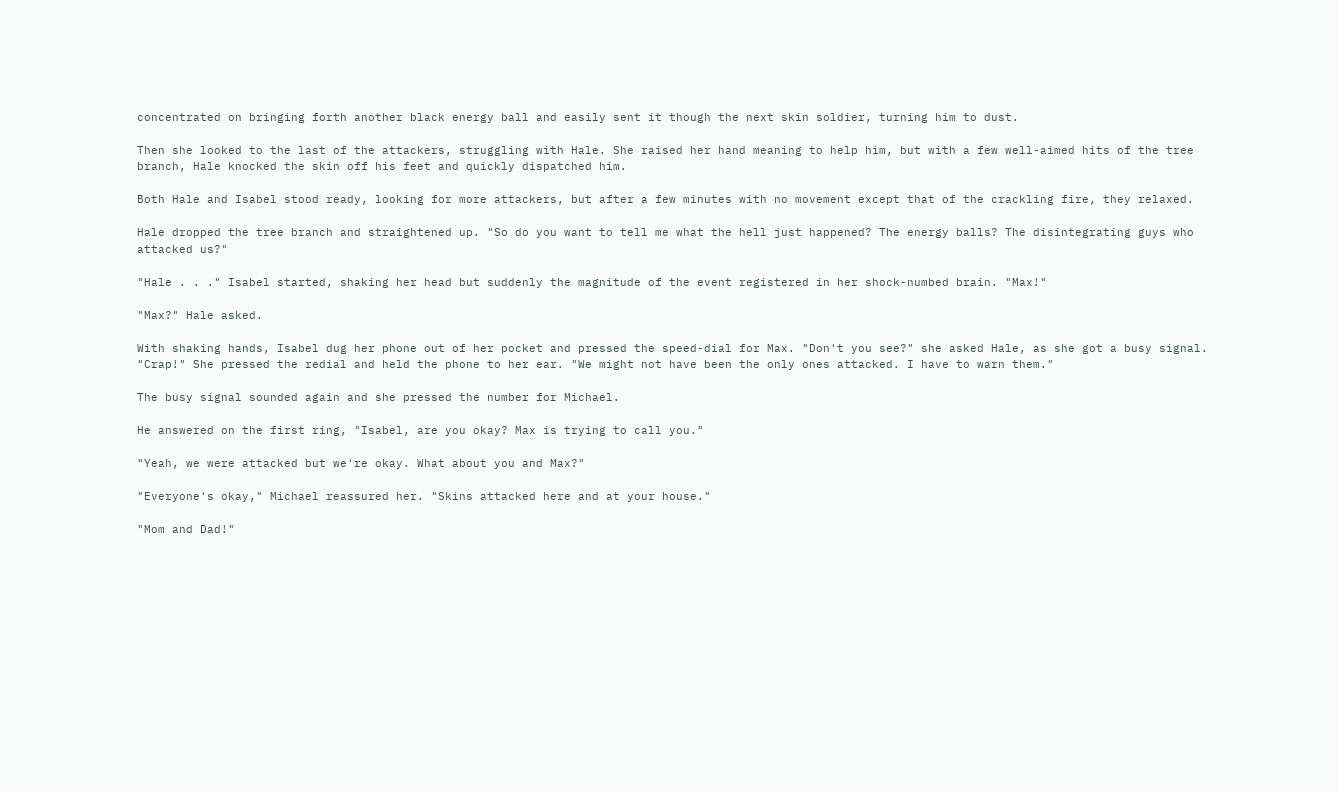concentrated on bringing forth another black energy ball and easily sent it though the next skin soldier, turning him to dust.

Then she looked to the last of the attackers, struggling with Hale. She raised her hand meaning to help him, but with a few well-aimed hits of the tree branch, Hale knocked the skin off his feet and quickly dispatched him.

Both Hale and Isabel stood ready, looking for more attackers, but after a few minutes with no movement except that of the crackling fire, they relaxed.

Hale dropped the tree branch and straightened up. "So do you want to tell me what the hell just happened? The energy balls? The disintegrating guys who attacked us?"

"Hale . . ." Isabel started, shaking her head but suddenly the magnitude of the event registered in her shock-numbed brain. "Max!"

"Max?" Hale asked.

With shaking hands, Isabel dug her phone out of her pocket and pressed the speed-dial for Max. "Don't you see?" she asked Hale, as she got a busy signal. "Crap!" She pressed the redial and held the phone to her ear. "We might not have been the only ones attacked. I have to warn them."

The busy signal sounded again and she pressed the number for Michael.

He answered on the first ring, "Isabel, are you okay? Max is trying to call you."

"Yeah, we were attacked but we're okay. What about you and Max?"

"Everyone's okay," Michael reassured her. "Skins attacked here and at your house."

"Mom and Dad!"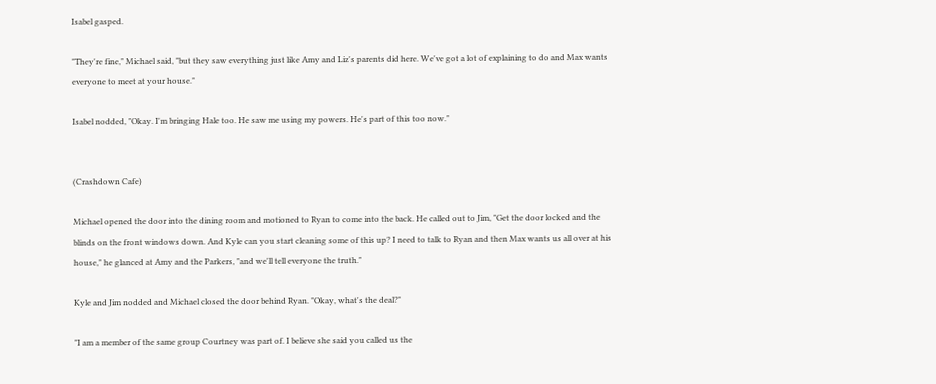Isabel gasped.

"They're fine," Michael said, "but they saw everything just like Amy and Liz's parents did here. We've got a lot of explaining to do and Max wants everyone to meet at your house."

Isabel nodded, "Okay. I'm bringing Hale too. He saw me using my powers. He's part of this too now."


(Crashdown Cafe)

Michael opened the door into the dining room and motioned to Ryan to come into the back. He called out to Jim, "Get the door locked and the blinds on the front windows down. And Kyle can you start cleaning some of this up? I need to talk to Ryan and then Max wants us all over at his house," he glanced at Amy and the Parkers, "and we'll tell everyone the truth."

Kyle and Jim nodded and Michael closed the door behind Ryan. "Okay, what's the deal?"

"I am a member of the same group Courtney was part of. I believe she said you called us the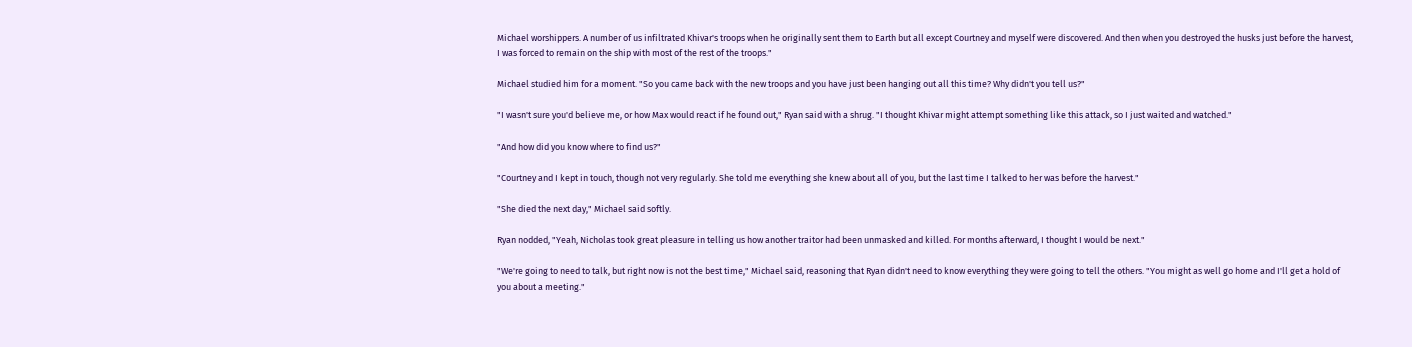Michael worshippers. A number of us infiltrated Khivar's troops when he originally sent them to Earth but all except Courtney and myself were discovered. And then when you destroyed the husks just before the harvest, I was forced to remain on the ship with most of the rest of the troops."

Michael studied him for a moment. "So you came back with the new troops and you have just been hanging out all this time? Why didn't you tell us?"

"I wasn't sure you'd believe me, or how Max would react if he found out," Ryan said with a shrug. "I thought Khivar might attempt something like this attack, so I just waited and watched."

"And how did you know where to find us?"

"Courtney and I kept in touch, though not very regularly. She told me everything she knew about all of you, but the last time I talked to her was before the harvest."

"She died the next day," Michael said softly.

Ryan nodded, "Yeah, Nicholas took great pleasure in telling us how another traitor had been unmasked and killed. For months afterward, I thought I would be next."

"We're going to need to talk, but right now is not the best time," Michael said, reasoning that Ryan didn't need to know everything they were going to tell the others. "You might as well go home and I'll get a hold of you about a meeting."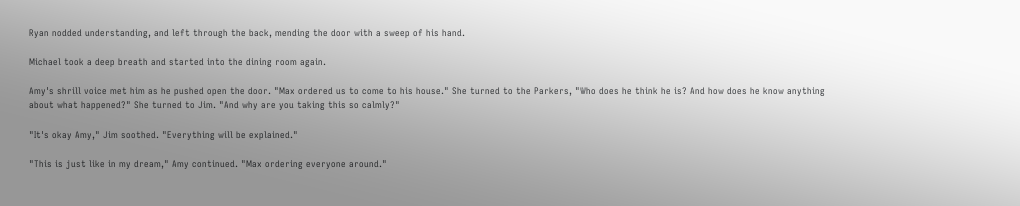Ryan nodded understanding, and left through the back, mending the door with a sweep of his hand.

Michael took a deep breath and started into the dining room again.

Amy's shrill voice met him as he pushed open the door. "Max ordered us to come to his house." She turned to the Parkers, "Who does he think he is? And how does he know anything about what happened?" She turned to Jim. "And why are you taking this so calmly?"

"It's okay Amy," Jim soothed. "Everything will be explained."

"This is just like in my dream," Amy continued. "Max ordering everyone around."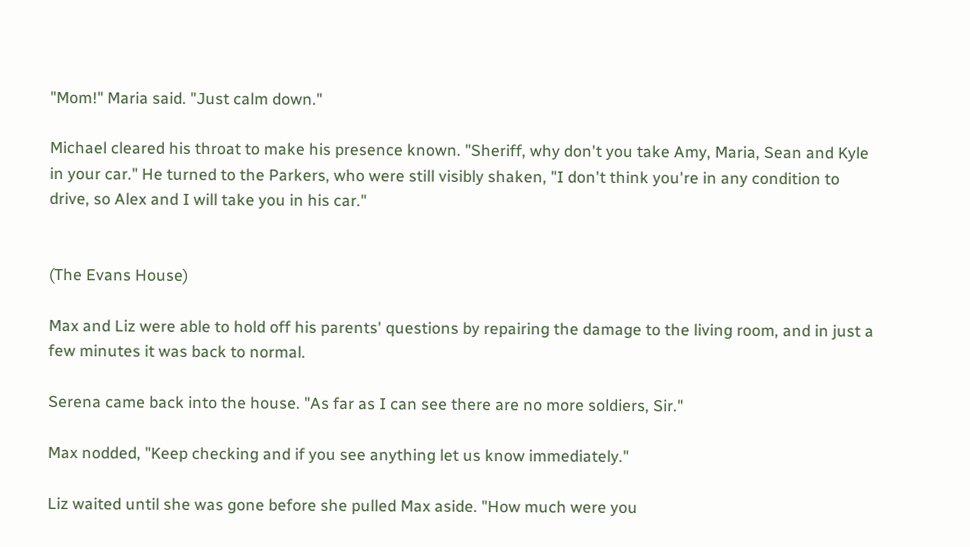"Mom!" Maria said. "Just calm down."

Michael cleared his throat to make his presence known. "Sheriff, why don't you take Amy, Maria, Sean and Kyle in your car." He turned to the Parkers, who were still visibly shaken, "I don't think you're in any condition to drive, so Alex and I will take you in his car."


(The Evans House)

Max and Liz were able to hold off his parents' questions by repairing the damage to the living room, and in just a few minutes it was back to normal.

Serena came back into the house. "As far as I can see there are no more soldiers, Sir."

Max nodded, "Keep checking and if you see anything let us know immediately."

Liz waited until she was gone before she pulled Max aside. "How much were you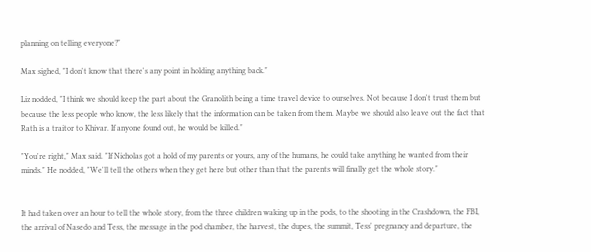planning on telling everyone?"

Max sighed, "I don't know that there's any point in holding anything back."

Liz nodded, "I think we should keep the part about the Granolith being a time travel device to ourselves. Not because I don't trust them but because the less people who know, the less likely that the information can be taken from them. Maybe we should also leave out the fact that Rath is a traitor to Khivar. If anyone found out, he would be killed."

"You're right," Max said. "If Nicholas got a hold of my parents or yours, any of the humans, he could take anything he wanted from their minds." He nodded, "We'll tell the others when they get here but other than that the parents will finally get the whole story."


It had taken over an hour to tell the whole story, from the three children waking up in the pods, to the shooting in the Crashdown, the FBI, the arrival of Nasedo and Tess, the message in the pod chamber, the harvest, the dupes, the summit, Tess' pregnancy and departure, the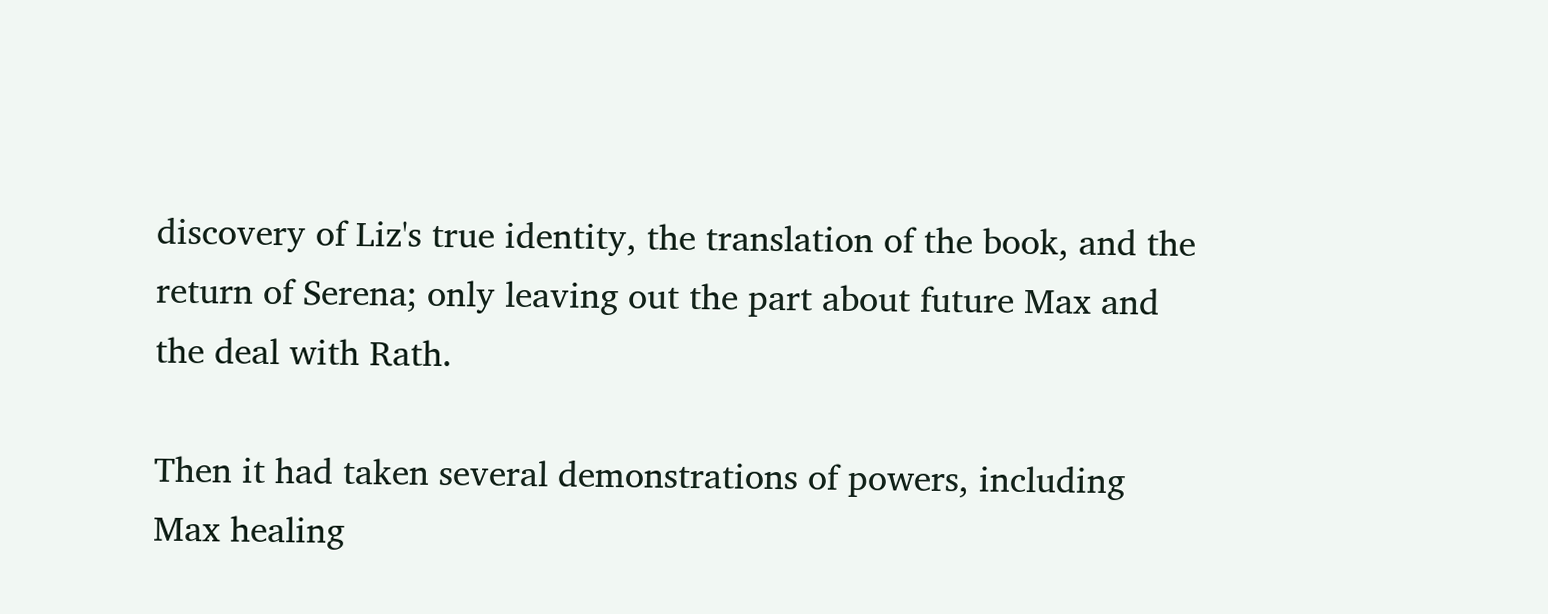discovery of Liz's true identity, the translation of the book, and the return of Serena; only leaving out the part about future Max and the deal with Rath.

Then it had taken several demonstrations of powers, including Max healing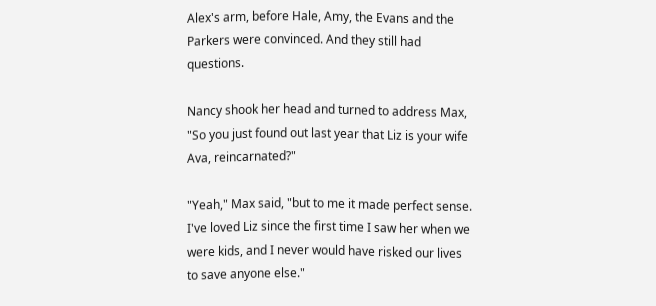Alex's arm, before Hale, Amy, the Evans and the Parkers were convinced. And they still had questions.

Nancy shook her head and turned to address Max, "So you just found out last year that Liz is your wife Ava, reincarnated?"

"Yeah," Max said, "but to me it made perfect sense. I've loved Liz since the first time I saw her when we were kids, and I never would have risked our lives to save anyone else."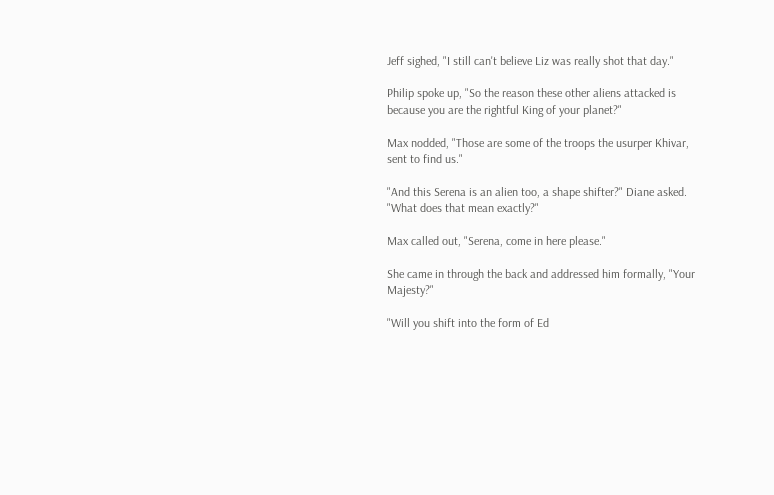Jeff sighed, "I still can't believe Liz was really shot that day."

Philip spoke up, "So the reason these other aliens attacked is because you are the rightful King of your planet?"

Max nodded, "Those are some of the troops the usurper Khivar, sent to find us."

"And this Serena is an alien too, a shape shifter?" Diane asked. "What does that mean exactly?"

Max called out, "Serena, come in here please."

She came in through the back and addressed him formally, "Your Majesty?"

"Will you shift into the form of Ed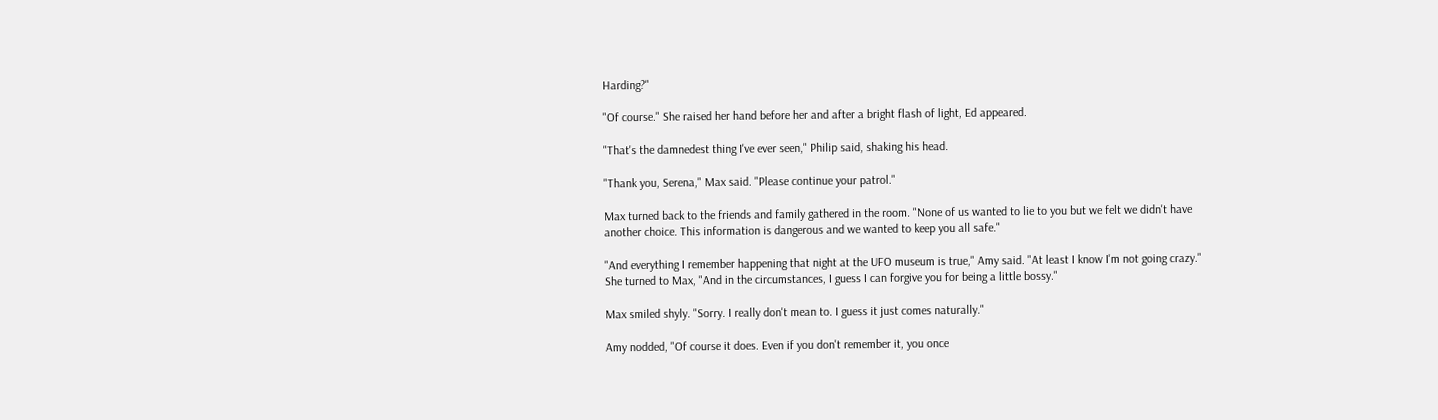Harding?"

"Of course." She raised her hand before her and after a bright flash of light, Ed appeared.

"That's the damnedest thing I've ever seen," Philip said, shaking his head.

"Thank you, Serena," Max said. "Please continue your patrol."

Max turned back to the friends and family gathered in the room. "None of us wanted to lie to you but we felt we didn't have another choice. This information is dangerous and we wanted to keep you all safe."

"And everything I remember happening that night at the UFO museum is true," Amy said. "At least I know I'm not going crazy." She turned to Max, "And in the circumstances, I guess I can forgive you for being a little bossy."

Max smiled shyly. "Sorry. I really don't mean to. I guess it just comes naturally."

Amy nodded, "Of course it does. Even if you don't remember it, you once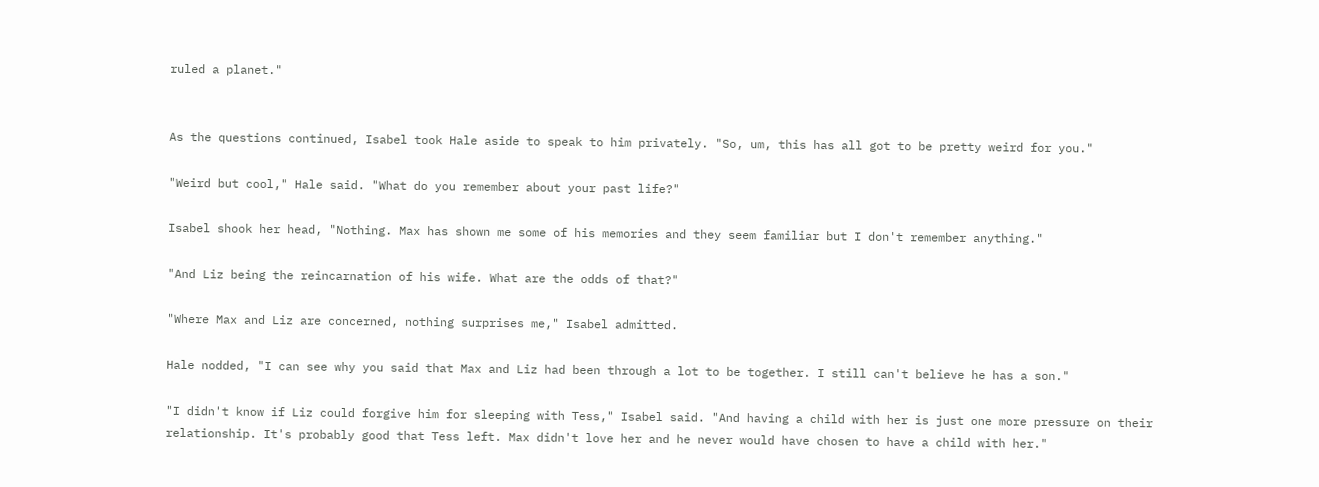ruled a planet."


As the questions continued, Isabel took Hale aside to speak to him privately. "So, um, this has all got to be pretty weird for you."

"Weird but cool," Hale said. "What do you remember about your past life?"

Isabel shook her head, "Nothing. Max has shown me some of his memories and they seem familiar but I don't remember anything."

"And Liz being the reincarnation of his wife. What are the odds of that?"

"Where Max and Liz are concerned, nothing surprises me," Isabel admitted.

Hale nodded, "I can see why you said that Max and Liz had been through a lot to be together. I still can't believe he has a son."

"I didn't know if Liz could forgive him for sleeping with Tess," Isabel said. "And having a child with her is just one more pressure on their relationship. It's probably good that Tess left. Max didn't love her and he never would have chosen to have a child with her."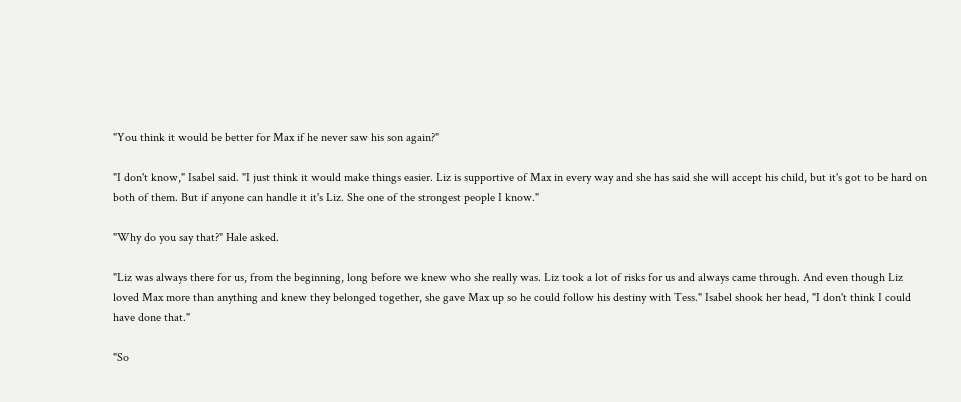"You think it would be better for Max if he never saw his son again?"

"I don't know," Isabel said. "I just think it would make things easier. Liz is supportive of Max in every way and she has said she will accept his child, but it's got to be hard on both of them. But if anyone can handle it it's Liz. She one of the strongest people I know."

"Why do you say that?" Hale asked.

"Liz was always there for us, from the beginning, long before we knew who she really was. Liz took a lot of risks for us and always came through. And even though Liz loved Max more than anything and knew they belonged together, she gave Max up so he could follow his destiny with Tess." Isabel shook her head, "I don't think I could have done that."

"So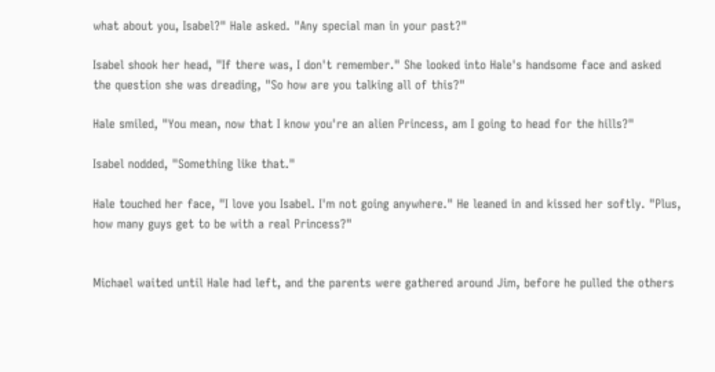what about you, Isabel?" Hale asked. "Any special man in your past?"

Isabel shook her head, "If there was, I don't remember." She looked into Hale's handsome face and asked the question she was dreading, "So how are you talking all of this?"

Hale smiled, "You mean, now that I know you're an alien Princess, am I going to head for the hills?"

Isabel nodded, "Something like that."

Hale touched her face, "I love you Isabel. I'm not going anywhere." He leaned in and kissed her softly. "Plus, how many guys get to be with a real Princess?"


Michael waited until Hale had left, and the parents were gathered around Jim, before he pulled the others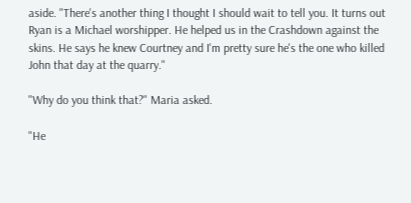aside. "There's another thing I thought I should wait to tell you. It turns out Ryan is a Michael worshipper. He helped us in the Crashdown against the skins. He says he knew Courtney and I'm pretty sure he's the one who killed John that day at the quarry."

"Why do you think that?" Maria asked.

"He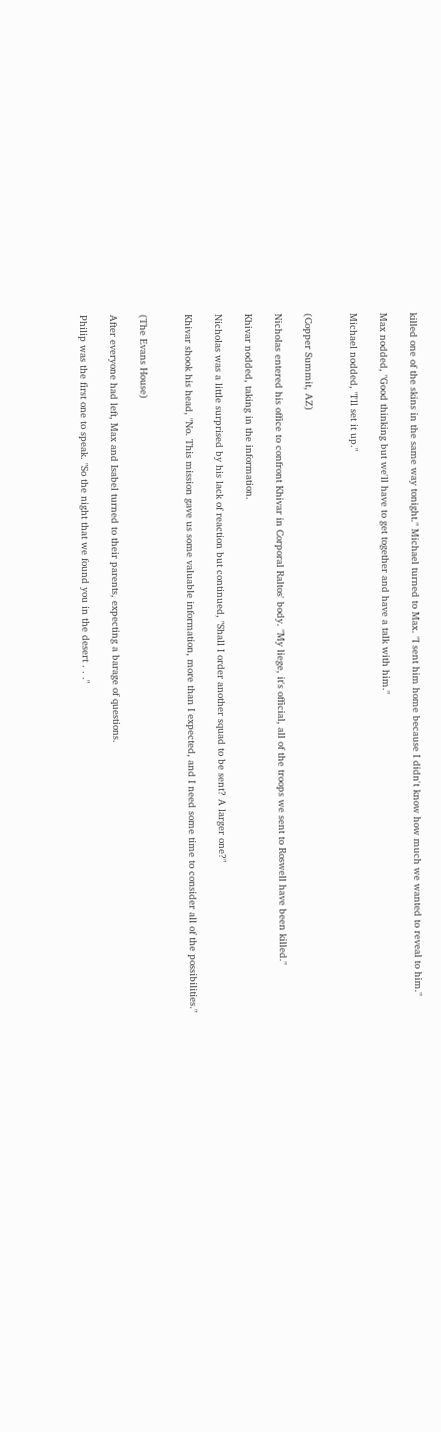killed one of the skins in the same way tonight." Michael turned to Max. "I sent him home because I didn't know how much we wanted to reveal to him."

Max nodded, "Good thinking but we'll have to get together and have a talk with him."

Michael nodded, "I'll set it up."


(Copper Summit, AZ)

Nicholas entered his office to confront Khivar in Corporal Raltos' body. "My liege, it's official, all of the troops we sent to Roswell have been killed."

Khivar nodded, taking in the information.

Nicholas was a little surprised by his lack of reaction but continued, "Shall I order another squad to be sent? A larger one?"

Khivar shook his head, "No. This mission gave us some valuable information, more than I expected, and I need some time to consider all of the possibilities."


(The Evans House)

After everyone had left, Max and Isabel turned to their parents, expecting a barage of questions.

Philip was the first one to speak. "So the night that we found you in the desert . . ."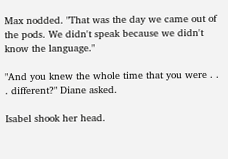Max nodded. "That was the day we came out of the pods. We didn't speak because we didn't know the language."

"And you knew the whole time that you were . . . different?" Diane asked.

Isabel shook her head.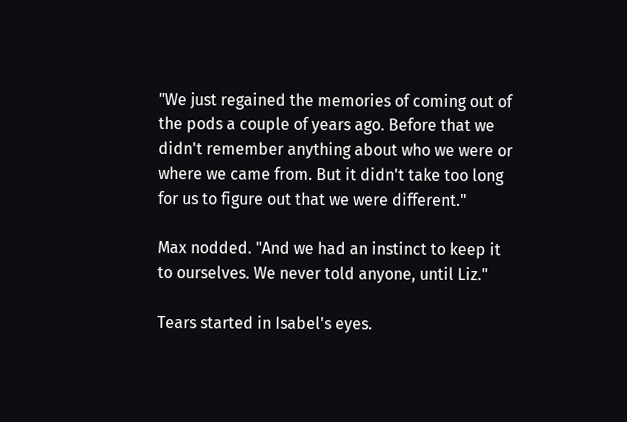"We just regained the memories of coming out of the pods a couple of years ago. Before that we didn't remember anything about who we were or where we came from. But it didn't take too long for us to figure out that we were different."

Max nodded. "And we had an instinct to keep it to ourselves. We never told anyone, until Liz."

Tears started in Isabel's eyes.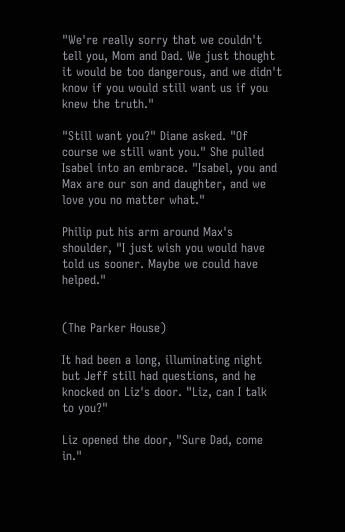"We're really sorry that we couldn't tell you, Mom and Dad. We just thought it would be too dangerous, and we didn't know if you would still want us if you knew the truth."

"Still want you?" Diane asked. "Of course we still want you." She pulled Isabel into an embrace. "Isabel, you and Max are our son and daughter, and we love you no matter what."

Philip put his arm around Max's shoulder, "I just wish you would have told us sooner. Maybe we could have helped."


(The Parker House)

It had been a long, illuminating night but Jeff still had questions, and he knocked on Liz's door. "Liz, can I talk to you?"

Liz opened the door, "Sure Dad, come in."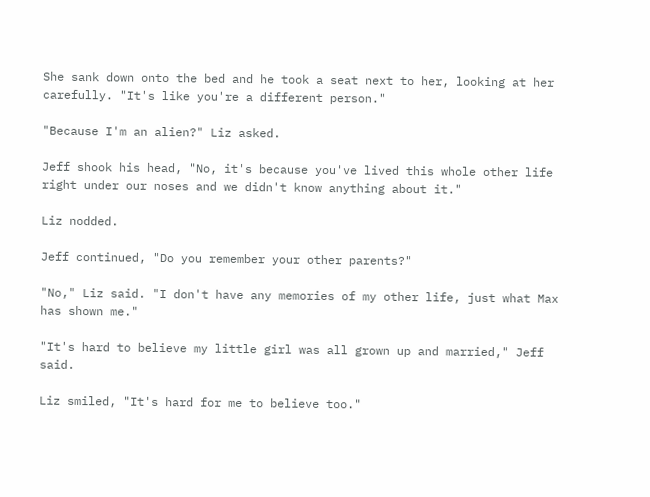She sank down onto the bed and he took a seat next to her, looking at her carefully. "It's like you're a different person."

"Because I'm an alien?" Liz asked.

Jeff shook his head, "No, it's because you've lived this whole other life right under our noses and we didn't know anything about it."

Liz nodded.

Jeff continued, "Do you remember your other parents?"

"No," Liz said. "I don't have any memories of my other life, just what Max has shown me."

"It's hard to believe my little girl was all grown up and married," Jeff said.

Liz smiled, "It's hard for me to believe too."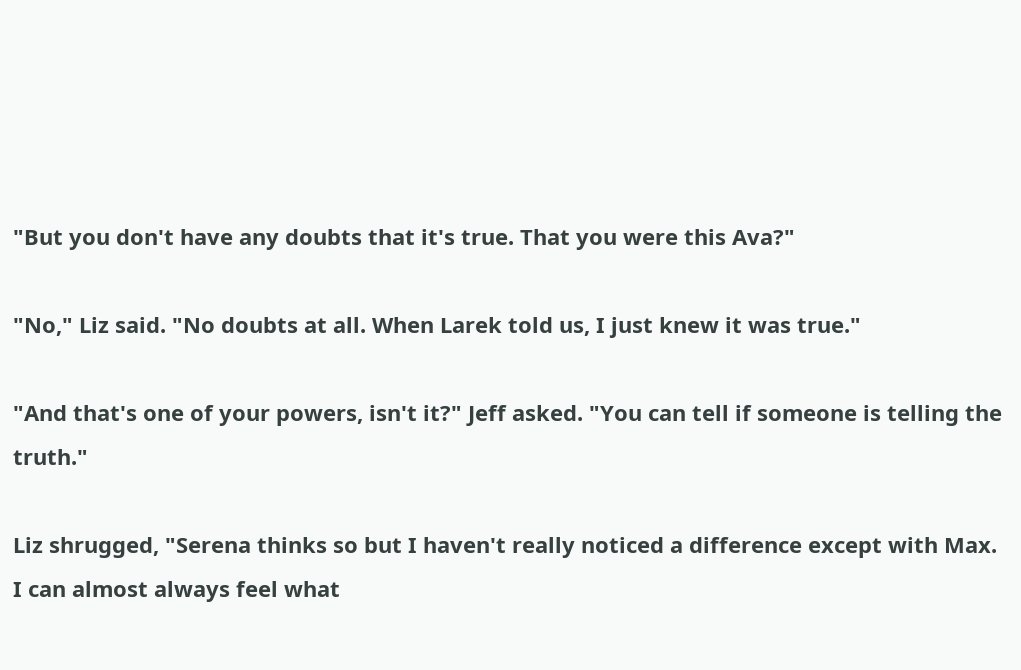"But you don't have any doubts that it's true. That you were this Ava?"

"No," Liz said. "No doubts at all. When Larek told us, I just knew it was true."

"And that's one of your powers, isn't it?" Jeff asked. "You can tell if someone is telling the truth."

Liz shrugged, "Serena thinks so but I haven't really noticed a difference except with Max. I can almost always feel what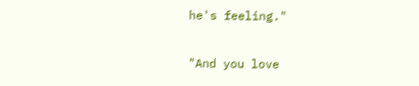he's feeling."

"And you love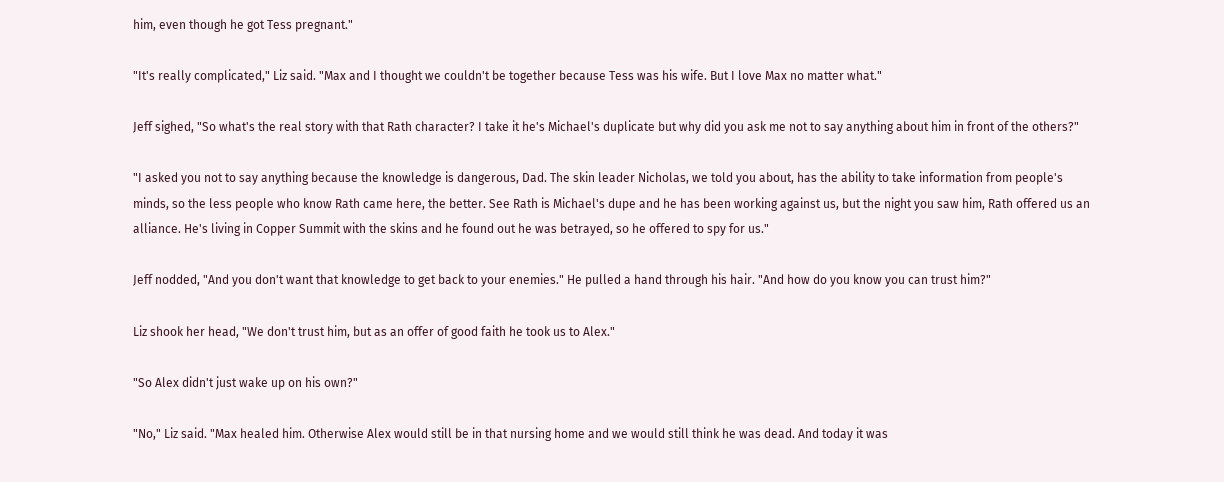him, even though he got Tess pregnant."

"It's really complicated," Liz said. "Max and I thought we couldn't be together because Tess was his wife. But I love Max no matter what."

Jeff sighed, "So what's the real story with that Rath character? I take it he's Michael's duplicate but why did you ask me not to say anything about him in front of the others?"

"I asked you not to say anything because the knowledge is dangerous, Dad. The skin leader Nicholas, we told you about, has the ability to take information from people's minds, so the less people who know Rath came here, the better. See Rath is Michael's dupe and he has been working against us, but the night you saw him, Rath offered us an alliance. He's living in Copper Summit with the skins and he found out he was betrayed, so he offered to spy for us."

Jeff nodded, "And you don't want that knowledge to get back to your enemies." He pulled a hand through his hair. "And how do you know you can trust him?"

Liz shook her head, "We don't trust him, but as an offer of good faith he took us to Alex."

"So Alex didn't just wake up on his own?"

"No," Liz said. "Max healed him. Otherwise Alex would still be in that nursing home and we would still think he was dead. And today it was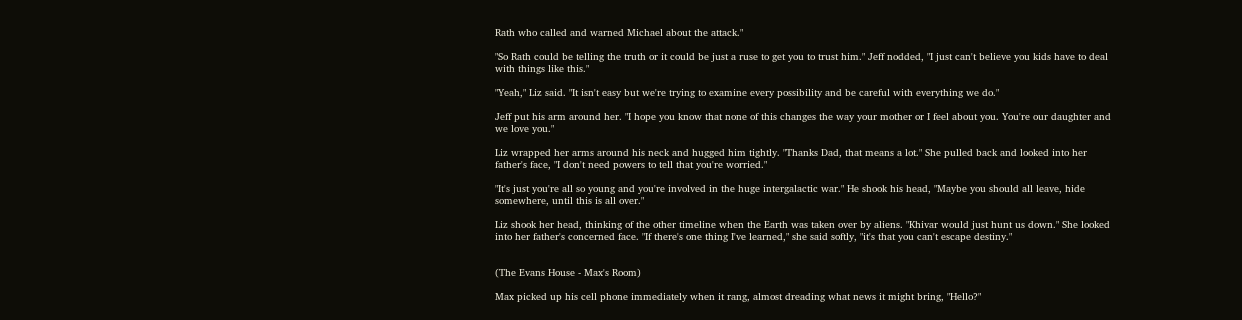Rath who called and warned Michael about the attack."

"So Rath could be telling the truth or it could be just a ruse to get you to trust him." Jeff nodded, "I just can't believe you kids have to deal with things like this."

"Yeah," Liz said. "It isn't easy but we're trying to examine every possibility and be careful with everything we do."

Jeff put his arm around her. "I hope you know that none of this changes the way your mother or I feel about you. You're our daughter and we love you."

Liz wrapped her arms around his neck and hugged him tightly. "Thanks Dad, that means a lot." She pulled back and looked into her father's face, "I don't need powers to tell that you're worried."

"It's just you're all so young and you're involved in the huge intergalactic war." He shook his head, "Maybe you should all leave, hide somewhere, until this is all over."

Liz shook her head, thinking of the other timeline when the Earth was taken over by aliens. "Khivar would just hunt us down." She looked into her father's concerned face. "If there's one thing I've learned," she said softly, "it's that you can't escape destiny."


(The Evans House - Max's Room)

Max picked up his cell phone immediately when it rang, almost dreading what news it might bring, "Hello?"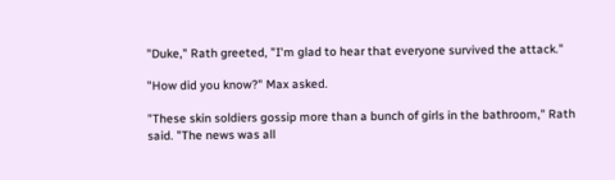"Duke," Rath greeted, "I'm glad to hear that everyone survived the attack."

"How did you know?" Max asked.

"These skin soldiers gossip more than a bunch of girls in the bathroom," Rath said. "The news was all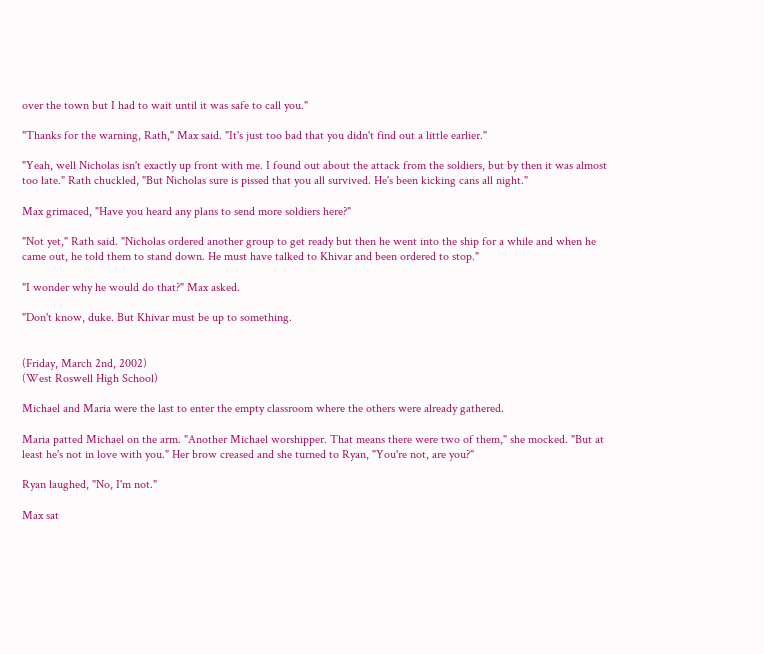over the town but I had to wait until it was safe to call you."

"Thanks for the warning, Rath," Max said. "It's just too bad that you didn't find out a little earlier."

"Yeah, well Nicholas isn't exactly up front with me. I found out about the attack from the soldiers, but by then it was almost too late." Rath chuckled, "But Nicholas sure is pissed that you all survived. He's been kicking cans all night."

Max grimaced, "Have you heard any plans to send more soldiers here?"

"Not yet," Rath said. "Nicholas ordered another group to get ready but then he went into the ship for a while and when he came out, he told them to stand down. He must have talked to Khivar and been ordered to stop."

"I wonder why he would do that?" Max asked.

"Don't know, duke. But Khivar must be up to something.


(Friday, March 2nd, 2002)
(West Roswell High School)

Michael and Maria were the last to enter the empty classroom where the others were already gathered.

Maria patted Michael on the arm. "Another Michael worshipper. That means there were two of them," she mocked. "But at least he's not in love with you." Her brow creased and she turned to Ryan, "You're not, are you?"

Ryan laughed, "No, I'm not."

Max sat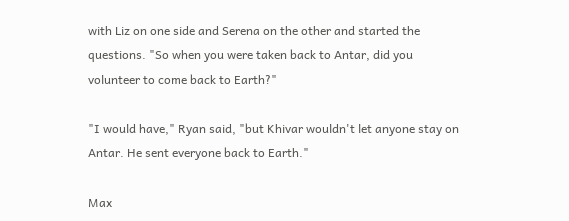with Liz on one side and Serena on the other and started the questions. "So when you were taken back to Antar, did you volunteer to come back to Earth?"

"I would have," Ryan said, "but Khivar wouldn't let anyone stay on Antar. He sent everyone back to Earth."

Max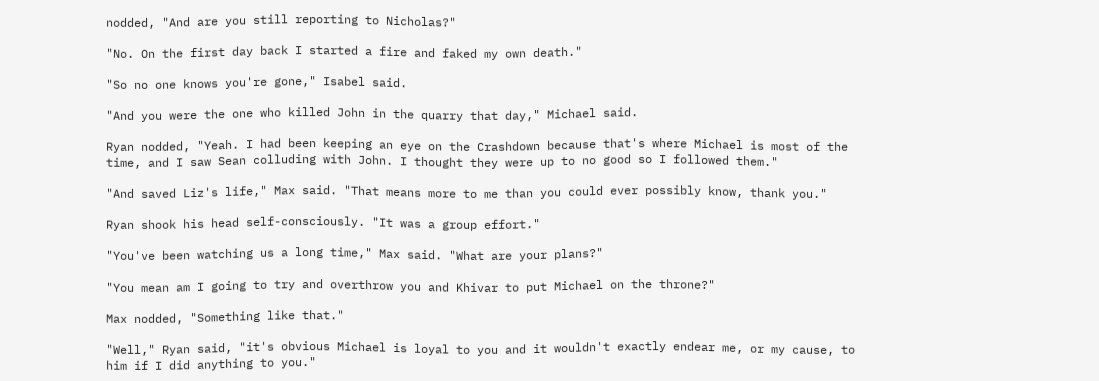nodded, "And are you still reporting to Nicholas?"

"No. On the first day back I started a fire and faked my own death."

"So no one knows you're gone," Isabel said.

"And you were the one who killed John in the quarry that day," Michael said.

Ryan nodded, "Yeah. I had been keeping an eye on the Crashdown because that's where Michael is most of the time, and I saw Sean colluding with John. I thought they were up to no good so I followed them."

"And saved Liz's life," Max said. "That means more to me than you could ever possibly know, thank you."

Ryan shook his head self-consciously. "It was a group effort."

"You've been watching us a long time," Max said. "What are your plans?"

"You mean am I going to try and overthrow you and Khivar to put Michael on the throne?"

Max nodded, "Something like that."

"Well," Ryan said, "it's obvious Michael is loyal to you and it wouldn't exactly endear me, or my cause, to him if I did anything to you."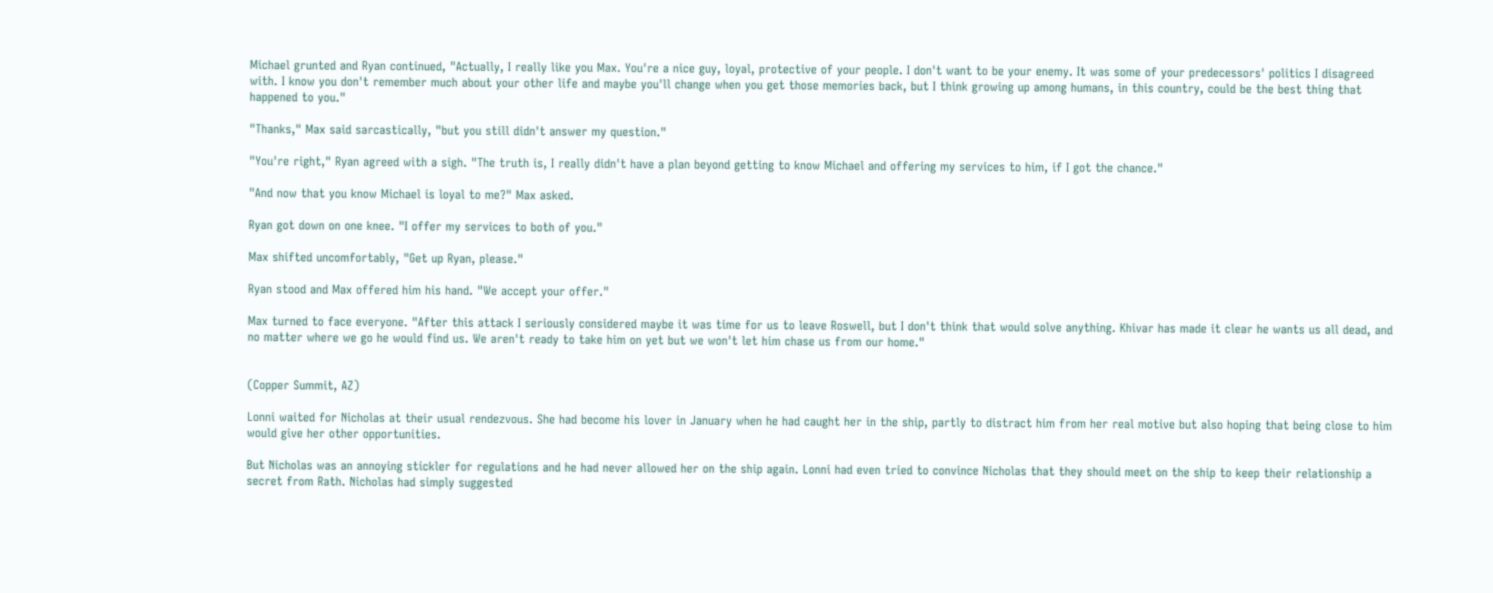Michael grunted and Ryan continued, "Actually, I really like you Max. You're a nice guy, loyal, protective of your people. I don't want to be your enemy. It was some of your predecessors' politics I disagreed with. I know you don't remember much about your other life and maybe you'll change when you get those memories back, but I think growing up among humans, in this country, could be the best thing that happened to you."

"Thanks," Max said sarcastically, "but you still didn't answer my question."

"You're right," Ryan agreed with a sigh. "The truth is, I really didn't have a plan beyond getting to know Michael and offering my services to him, if I got the chance."

"And now that you know Michael is loyal to me?" Max asked.

Ryan got down on one knee. "I offer my services to both of you."

Max shifted uncomfortably, "Get up Ryan, please."

Ryan stood and Max offered him his hand. "We accept your offer."

Max turned to face everyone. "After this attack I seriously considered maybe it was time for us to leave Roswell, but I don't think that would solve anything. Khivar has made it clear he wants us all dead, and no matter where we go he would find us. We aren't ready to take him on yet but we won't let him chase us from our home."


(Copper Summit, AZ)

Lonni waited for Nicholas at their usual rendezvous. She had become his lover in January when he had caught her in the ship, partly to distract him from her real motive but also hoping that being close to him would give her other opportunities.

But Nicholas was an annoying stickler for regulations and he had never allowed her on the ship again. Lonni had even tried to convince Nicholas that they should meet on the ship to keep their relationship a secret from Rath. Nicholas had simply suggested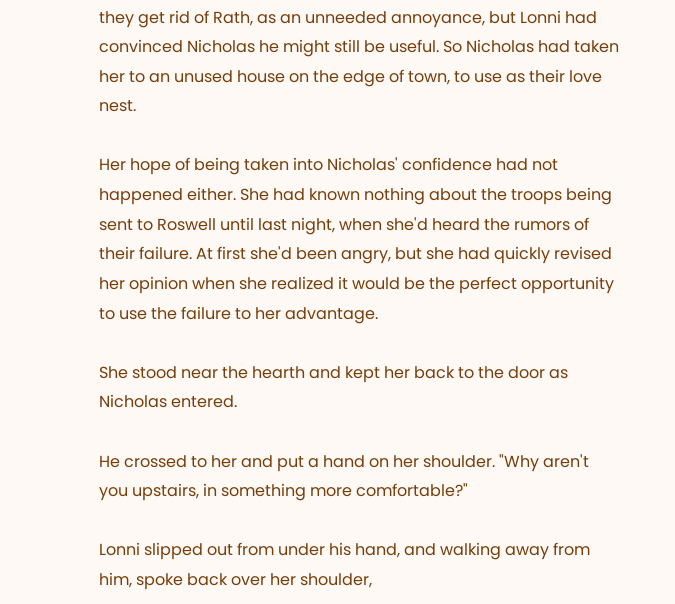they get rid of Rath, as an unneeded annoyance, but Lonni had convinced Nicholas he might still be useful. So Nicholas had taken her to an unused house on the edge of town, to use as their love nest.

Her hope of being taken into Nicholas' confidence had not happened either. She had known nothing about the troops being sent to Roswell until last night, when she'd heard the rumors of their failure. At first she'd been angry, but she had quickly revised her opinion when she realized it would be the perfect opportunity to use the failure to her advantage.

She stood near the hearth and kept her back to the door as Nicholas entered.

He crossed to her and put a hand on her shoulder. "Why aren't you upstairs, in something more comfortable?"

Lonni slipped out from under his hand, and walking away from him, spoke back over her shoulder,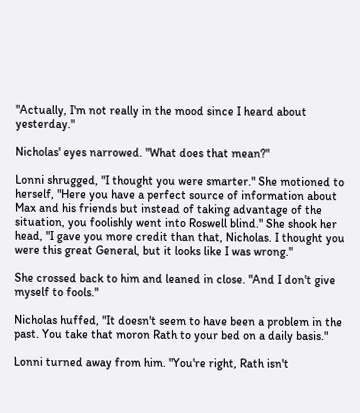"Actually, I'm not really in the mood since I heard about yesterday."

Nicholas' eyes narrowed. "What does that mean?"

Lonni shrugged, "I thought you were smarter." She motioned to herself, "Here you have a perfect source of information about Max and his friends but instead of taking advantage of the situation, you foolishly went into Roswell blind." She shook her head, "I gave you more credit than that, Nicholas. I thought you were this great General, but it looks like I was wrong."

She crossed back to him and leaned in close. "And I don't give myself to fools."

Nicholas huffed, "It doesn't seem to have been a problem in the past. You take that moron Rath to your bed on a daily basis."

Lonni turned away from him. "You're right, Rath isn't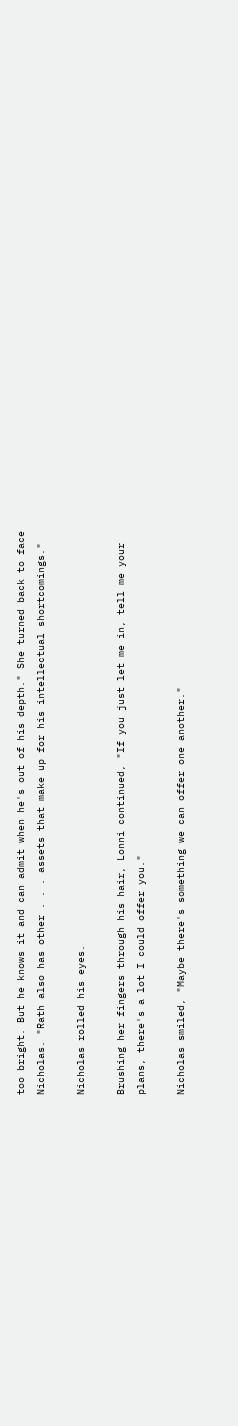too bright. But he knows it and can admit when he's out of his depth." She turned back to face Nicholas. "Rath also has other . . . assets that make up for his intellectual shortcomings."

Nicholas rolled his eyes.

Brushing her fingers through his hair, Lonni continued, "If you just let me in, tell me your plans, there's a lot I could offer you."

Nicholas smiled, "Maybe there's something we can offer one another."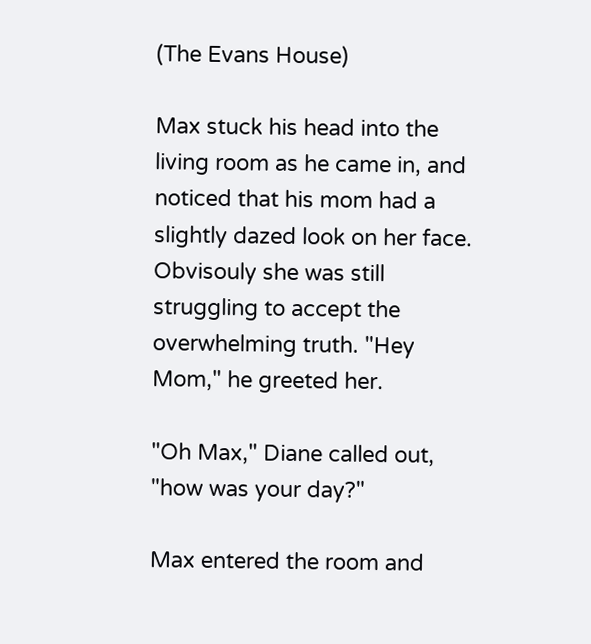(The Evans House)

Max stuck his head into the living room as he came in, and noticed that his mom had a slightly dazed look on her face. Obvisouly she was still struggling to accept the overwhelming truth. "Hey Mom," he greeted her.

"Oh Max," Diane called out, "how was your day?"

Max entered the room and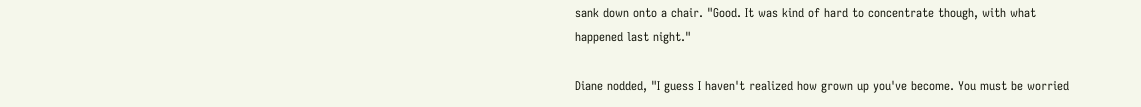sank down onto a chair. "Good. It was kind of hard to concentrate though, with what happened last night."

Diane nodded, "I guess I haven't realized how grown up you've become. You must be worried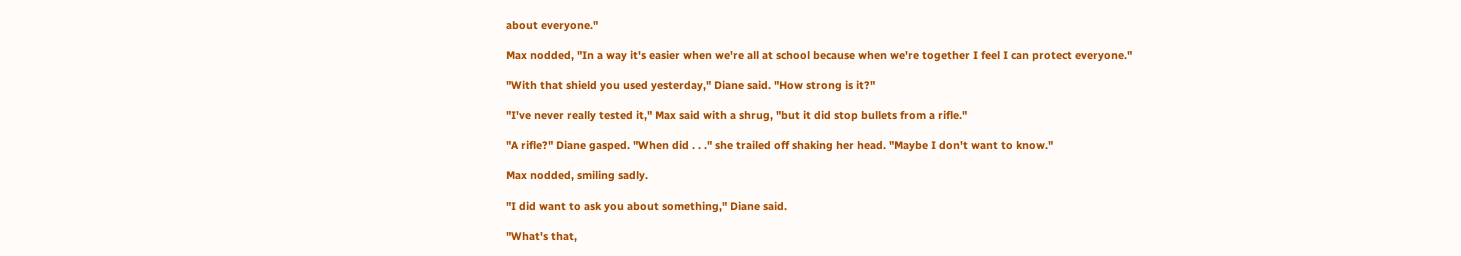about everyone."

Max nodded, "In a way it's easier when we're all at school because when we're together I feel I can protect everyone."

"With that shield you used yesterday," Diane said. "How strong is it?"

"I've never really tested it," Max said with a shrug, "but it did stop bullets from a rifle."

"A rifle?" Diane gasped. "When did . . ." she trailed off shaking her head. "Maybe I don't want to know."

Max nodded, smiling sadly.

"I did want to ask you about something," Diane said.

"What's that,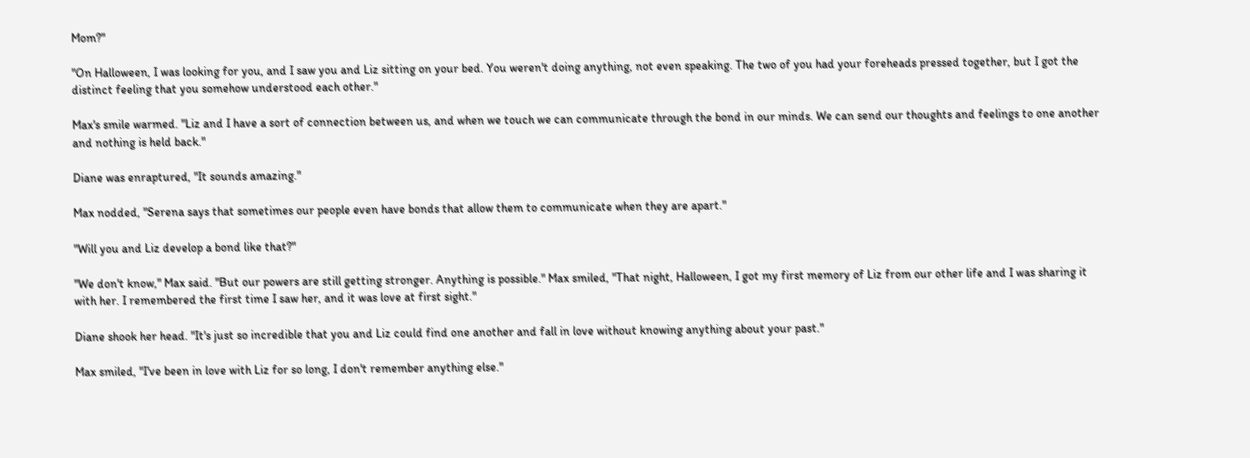Mom?"

"On Halloween, I was looking for you, and I saw you and Liz sitting on your bed. You weren't doing anything, not even speaking. The two of you had your foreheads pressed together, but I got the distinct feeling that you somehow understood each other."

Max's smile warmed. "Liz and I have a sort of connection between us, and when we touch we can communicate through the bond in our minds. We can send our thoughts and feelings to one another and nothing is held back."

Diane was enraptured, "It sounds amazing."

Max nodded, "Serena says that sometimes our people even have bonds that allow them to communicate when they are apart."

"Will you and Liz develop a bond like that?"

"We don't know," Max said. "But our powers are still getting stronger. Anything is possible." Max smiled, "That night, Halloween, I got my first memory of Liz from our other life and I was sharing it with her. I remembered the first time I saw her, and it was love at first sight."

Diane shook her head. "It's just so incredible that you and Liz could find one another and fall in love without knowing anything about your past."

Max smiled, "I've been in love with Liz for so long, I don't remember anything else."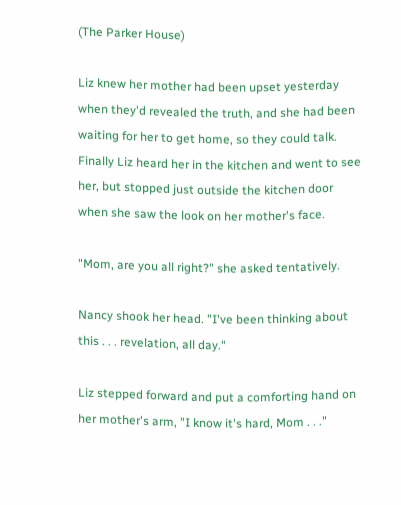(The Parker House)

Liz knew her mother had been upset yesterday when they'd revealed the truth, and she had been waiting for her to get home, so they could talk. Finally Liz heard her in the kitchen and went to see her, but stopped just outside the kitchen door when she saw the look on her mother's face.

"Mom, are you all right?" she asked tentatively.

Nancy shook her head. "I've been thinking about this . . . revelation, all day."

Liz stepped forward and put a comforting hand on her mother's arm, "I know it's hard, Mom . . ."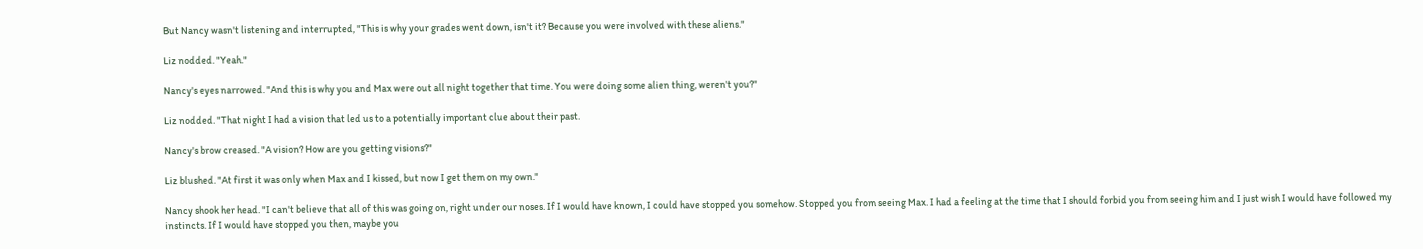But Nancy wasn't listening and interrupted, "This is why your grades went down, isn't it? Because you were involved with these aliens."

Liz nodded. "Yeah."

Nancy's eyes narrowed. "And this is why you and Max were out all night together that time. You were doing some alien thing, weren't you?"

Liz nodded. "That night I had a vision that led us to a potentially important clue about their past.

Nancy's brow creased. "A vision? How are you getting visions?"

Liz blushed. "At first it was only when Max and I kissed, but now I get them on my own."

Nancy shook her head. "I can't believe that all of this was going on, right under our noses. If I would have known, I could have stopped you somehow. Stopped you from seeing Max. I had a feeling at the time that I should forbid you from seeing him and I just wish I would have followed my instincts. If I would have stopped you then, maybe you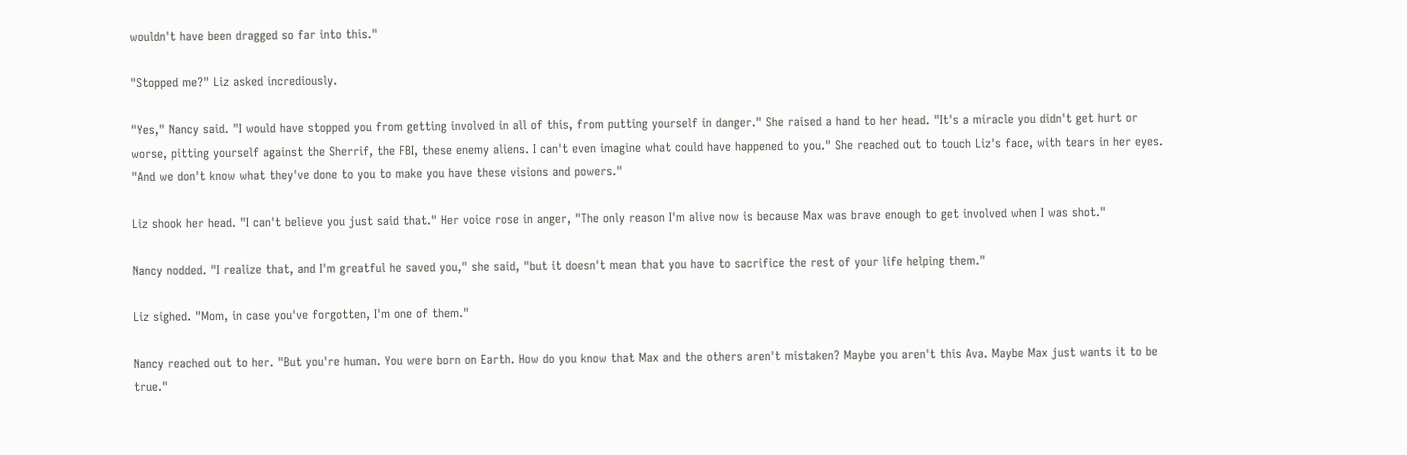wouldn't have been dragged so far into this."

"Stopped me?" Liz asked incrediously.

"Yes," Nancy said. "I would have stopped you from getting involved in all of this, from putting yourself in danger." She raised a hand to her head. "It's a miracle you didn't get hurt or worse, pitting yourself against the Sherrif, the FBI, these enemy aliens. I can't even imagine what could have happened to you." She reached out to touch Liz's face, with tears in her eyes. "And we don't know what they've done to you to make you have these visions and powers."

Liz shook her head. "I can't believe you just said that." Her voice rose in anger, "The only reason I'm alive now is because Max was brave enough to get involved when I was shot."

Nancy nodded. "I realize that, and I'm greatful he saved you," she said, "but it doesn't mean that you have to sacrifice the rest of your life helping them."

Liz sighed. "Mom, in case you've forgotten, I'm one of them."

Nancy reached out to her. "But you're human. You were born on Earth. How do you know that Max and the others aren't mistaken? Maybe you aren't this Ava. Maybe Max just wants it to be true."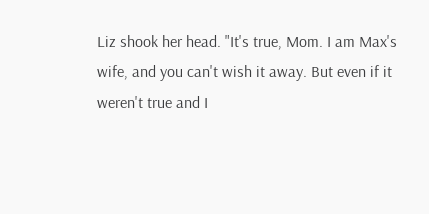Liz shook her head. "It's true, Mom. I am Max's wife, and you can't wish it away. But even if it weren't true and I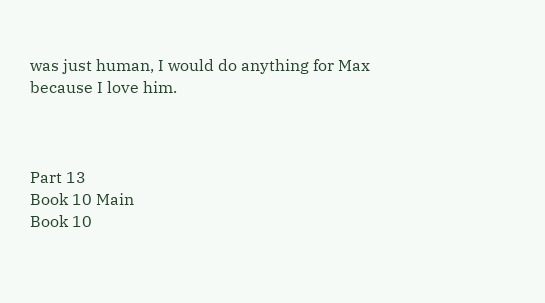was just human, I would do anything for Max because I love him.



Part 13
Book 10 Main
Book 10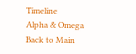Timeline
Alpha & Omega
Back to Main